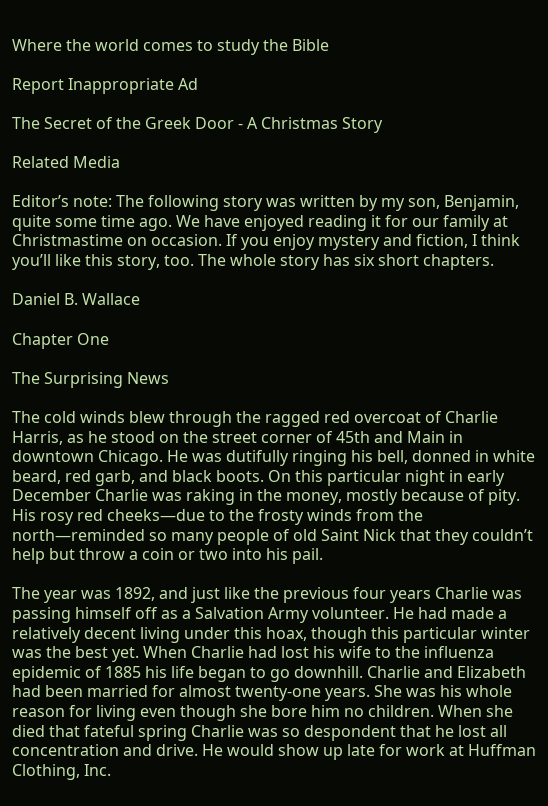Where the world comes to study the Bible

Report Inappropriate Ad

The Secret of the Greek Door - A Christmas Story

Related Media

Editor’s note: The following story was written by my son, Benjamin, quite some time ago. We have enjoyed reading it for our family at Christmastime on occasion. If you enjoy mystery and fiction, I think you’ll like this story, too. The whole story has six short chapters.

Daniel B. Wallace

Chapter One

The Surprising News

The cold winds blew through the ragged red overcoat of Charlie Harris, as he stood on the street corner of 45th and Main in downtown Chicago. He was dutifully ringing his bell, donned in white beard, red garb, and black boots. On this particular night in early December Charlie was raking in the money, mostly because of pity. His rosy red cheeks—due to the frosty winds from the north—reminded so many people of old Saint Nick that they couldn’t help but throw a coin or two into his pail.

The year was 1892, and just like the previous four years Charlie was passing himself off as a Salvation Army volunteer. He had made a relatively decent living under this hoax, though this particular winter was the best yet. When Charlie had lost his wife to the influenza epidemic of 1885 his life began to go downhill. Charlie and Elizabeth had been married for almost twenty-one years. She was his whole reason for living even though she bore him no children. When she died that fateful spring Charlie was so despondent that he lost all concentration and drive. He would show up late for work at Huffman Clothing, Inc.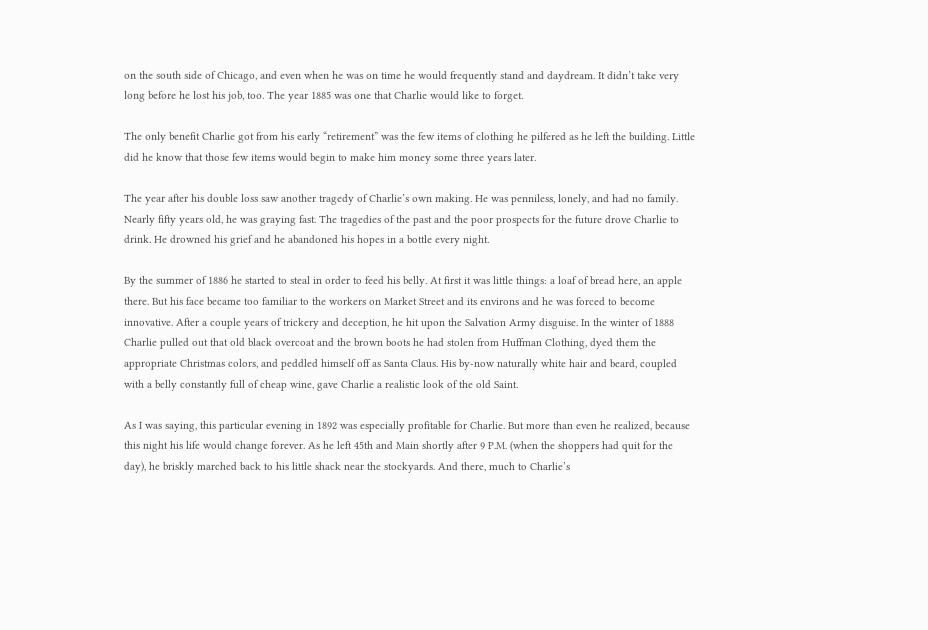on the south side of Chicago, and even when he was on time he would frequently stand and daydream. It didn’t take very long before he lost his job, too. The year 1885 was one that Charlie would like to forget.

The only benefit Charlie got from his early “retirement” was the few items of clothing he pilfered as he left the building. Little did he know that those few items would begin to make him money some three years later.

The year after his double loss saw another tragedy of Charlie’s own making. He was penniless, lonely, and had no family. Nearly fifty years old, he was graying fast. The tragedies of the past and the poor prospects for the future drove Charlie to drink. He drowned his grief and he abandoned his hopes in a bottle every night.

By the summer of 1886 he started to steal in order to feed his belly. At first it was little things: a loaf of bread here, an apple there. But his face became too familiar to the workers on Market Street and its environs and he was forced to become innovative. After a couple years of trickery and deception, he hit upon the Salvation Army disguise. In the winter of 1888 Charlie pulled out that old black overcoat and the brown boots he had stolen from Huffman Clothing, dyed them the appropriate Christmas colors, and peddled himself off as Santa Claus. His by-now naturally white hair and beard, coupled with a belly constantly full of cheap wine, gave Charlie a realistic look of the old Saint.

As I was saying, this particular evening in 1892 was especially profitable for Charlie. But more than even he realized, because this night his life would change forever. As he left 45th and Main shortly after 9 P.M. (when the shoppers had quit for the day), he briskly marched back to his little shack near the stockyards. And there, much to Charlie’s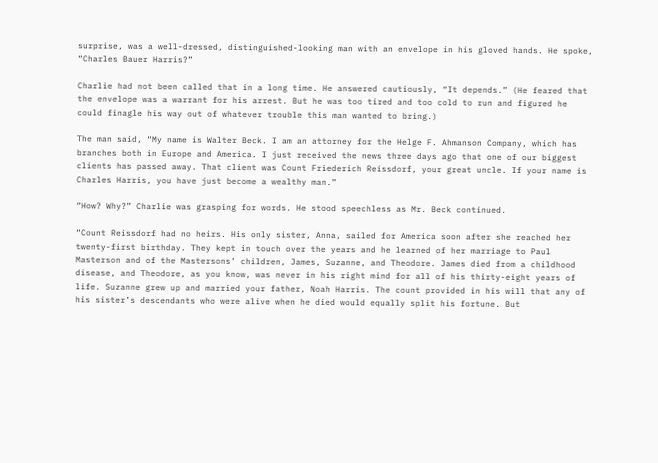surprise, was a well-dressed, distinguished-looking man with an envelope in his gloved hands. He spoke, “Charles Bauer Harris?”

Charlie had not been called that in a long time. He answered cautiously, “It depends.” (He feared that the envelope was a warrant for his arrest. But he was too tired and too cold to run and figured he could finagle his way out of whatever trouble this man wanted to bring.)

The man said, “My name is Walter Beck. I am an attorney for the Helge F. Ahmanson Company, which has branches both in Europe and America. I just received the news three days ago that one of our biggest clients has passed away. That client was Count Friederich Reissdorf, your great uncle. If your name is Charles Harris, you have just become a wealthy man.”

“How? Why?” Charlie was grasping for words. He stood speechless as Mr. Beck continued.

“Count Reissdorf had no heirs. His only sister, Anna, sailed for America soon after she reached her twenty-first birthday. They kept in touch over the years and he learned of her marriage to Paul Masterson and of the Mastersons’ children, James, Suzanne, and Theodore. James died from a childhood disease, and Theodore, as you know, was never in his right mind for all of his thirty-eight years of life. Suzanne grew up and married your father, Noah Harris. The count provided in his will that any of his sister’s descendants who were alive when he died would equally split his fortune. But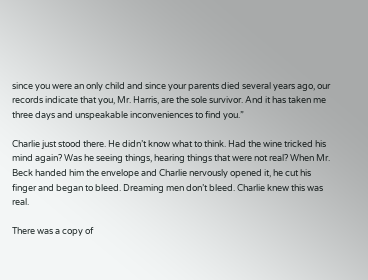since you were an only child and since your parents died several years ago, our records indicate that you, Mr. Harris, are the sole survivor. And it has taken me three days and unspeakable inconveniences to find you.”

Charlie just stood there. He didn’t know what to think. Had the wine tricked his mind again? Was he seeing things, hearing things that were not real? When Mr. Beck handed him the envelope and Charlie nervously opened it, he cut his finger and began to bleed. Dreaming men don’t bleed. Charlie knew this was real.

There was a copy of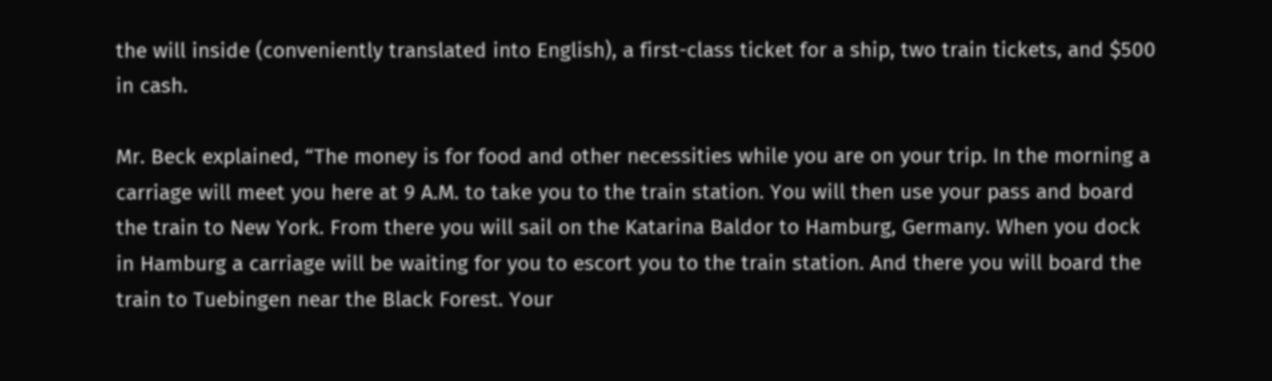the will inside (conveniently translated into English), a first-class ticket for a ship, two train tickets, and $500 in cash.

Mr. Beck explained, “The money is for food and other necessities while you are on your trip. In the morning a carriage will meet you here at 9 A.M. to take you to the train station. You will then use your pass and board the train to New York. From there you will sail on the Katarina Baldor to Hamburg, Germany. When you dock in Hamburg a carriage will be waiting for you to escort you to the train station. And there you will board the train to Tuebingen near the Black Forest. Your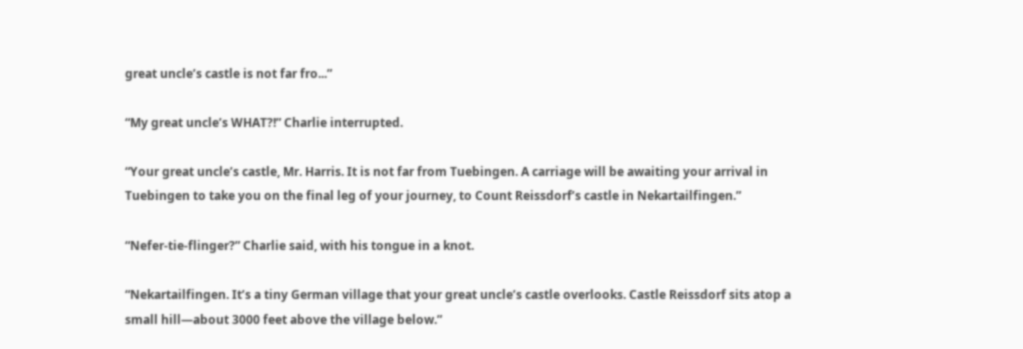great uncle’s castle is not far fro...”

“My great uncle’s WHAT?!” Charlie interrupted.

“Your great uncle’s castle, Mr. Harris. It is not far from Tuebingen. A carriage will be awaiting your arrival in Tuebingen to take you on the final leg of your journey, to Count Reissdorf’s castle in Nekartailfingen.”

“Nefer-tie-flinger?” Charlie said, with his tongue in a knot.

“Nekartailfingen. It’s a tiny German village that your great uncle’s castle overlooks. Castle Reissdorf sits atop a small hill—about 3000 feet above the village below.”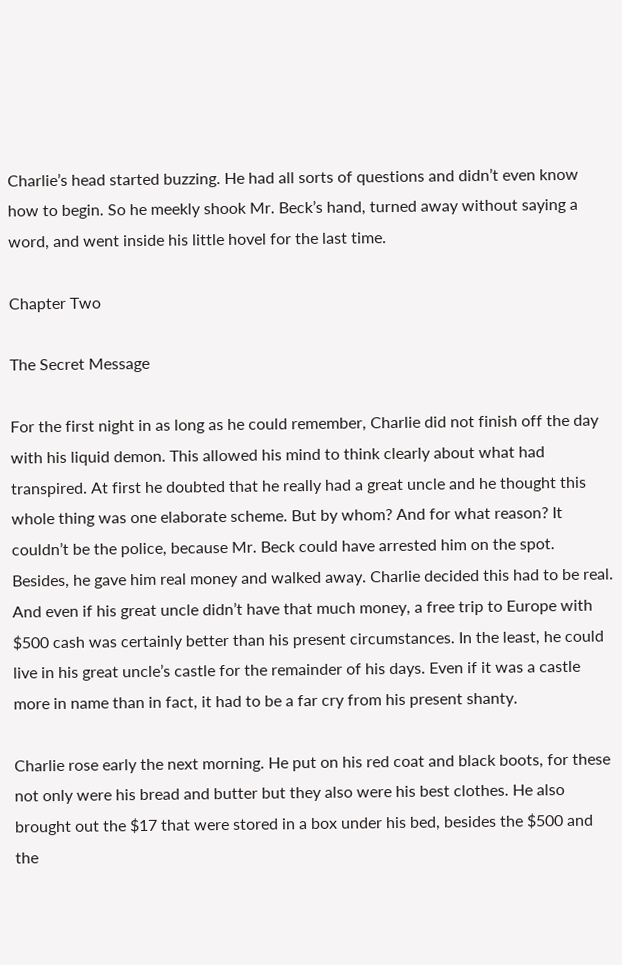Charlie’s head started buzzing. He had all sorts of questions and didn’t even know how to begin. So he meekly shook Mr. Beck’s hand, turned away without saying a word, and went inside his little hovel for the last time.

Chapter Two

The Secret Message

For the first night in as long as he could remember, Charlie did not finish off the day with his liquid demon. This allowed his mind to think clearly about what had transpired. At first he doubted that he really had a great uncle and he thought this whole thing was one elaborate scheme. But by whom? And for what reason? It couldn’t be the police, because Mr. Beck could have arrested him on the spot. Besides, he gave him real money and walked away. Charlie decided this had to be real. And even if his great uncle didn’t have that much money, a free trip to Europe with $500 cash was certainly better than his present circumstances. In the least, he could live in his great uncle’s castle for the remainder of his days. Even if it was a castle more in name than in fact, it had to be a far cry from his present shanty.

Charlie rose early the next morning. He put on his red coat and black boots, for these not only were his bread and butter but they also were his best clothes. He also brought out the $17 that were stored in a box under his bed, besides the $500 and the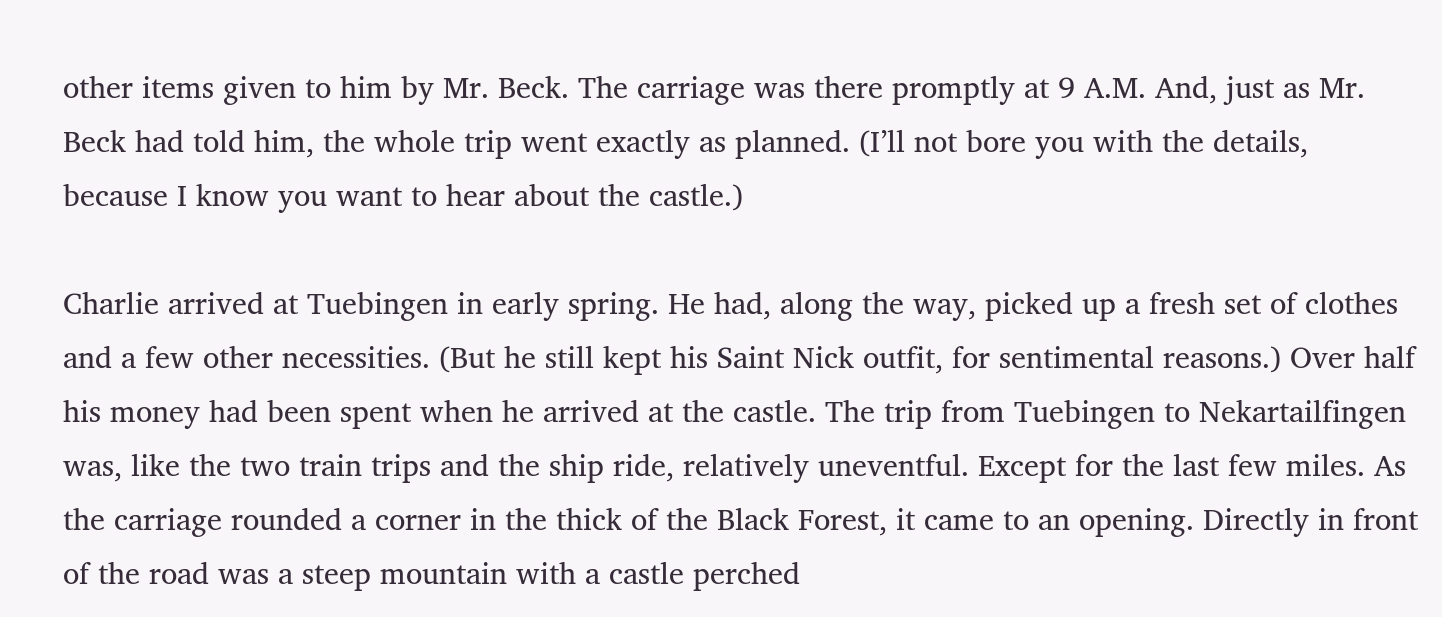other items given to him by Mr. Beck. The carriage was there promptly at 9 A.M. And, just as Mr. Beck had told him, the whole trip went exactly as planned. (I’ll not bore you with the details, because I know you want to hear about the castle.)

Charlie arrived at Tuebingen in early spring. He had, along the way, picked up a fresh set of clothes and a few other necessities. (But he still kept his Saint Nick outfit, for sentimental reasons.) Over half his money had been spent when he arrived at the castle. The trip from Tuebingen to Nekartailfingen was, like the two train trips and the ship ride, relatively uneventful. Except for the last few miles. As the carriage rounded a corner in the thick of the Black Forest, it came to an opening. Directly in front of the road was a steep mountain with a castle perched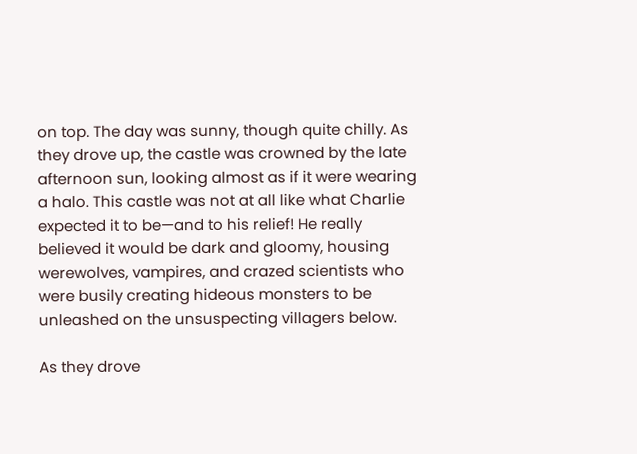on top. The day was sunny, though quite chilly. As they drove up, the castle was crowned by the late afternoon sun, looking almost as if it were wearing a halo. This castle was not at all like what Charlie expected it to be—and to his relief! He really believed it would be dark and gloomy, housing werewolves, vampires, and crazed scientists who were busily creating hideous monsters to be unleashed on the unsuspecting villagers below.

As they drove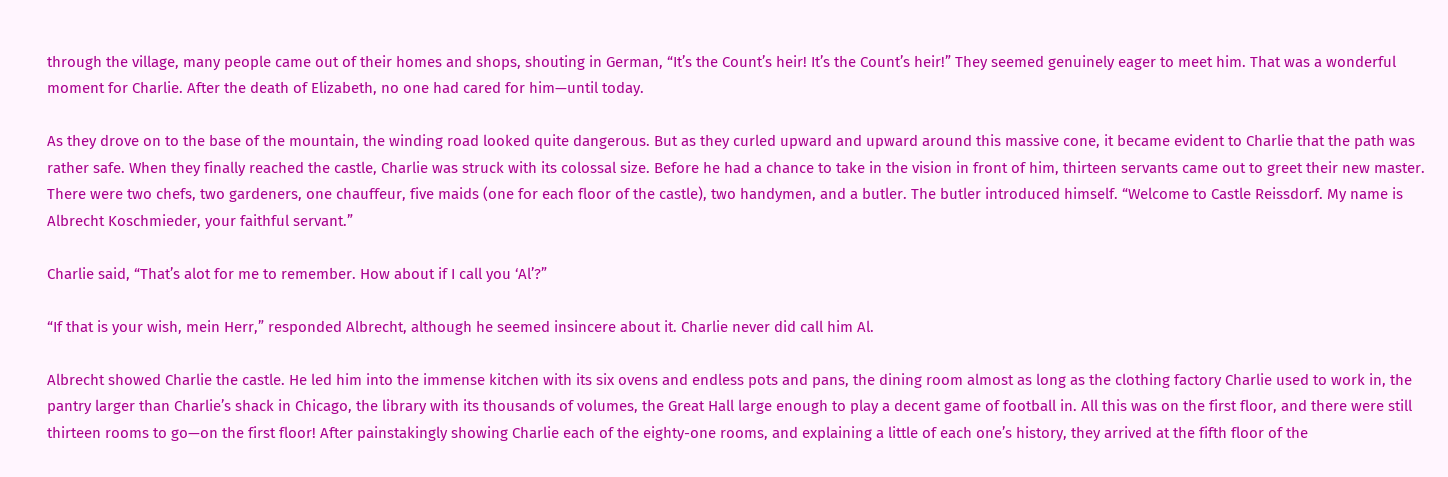through the village, many people came out of their homes and shops, shouting in German, “It’s the Count’s heir! It’s the Count’s heir!” They seemed genuinely eager to meet him. That was a wonderful moment for Charlie. After the death of Elizabeth, no one had cared for him—until today.

As they drove on to the base of the mountain, the winding road looked quite dangerous. But as they curled upward and upward around this massive cone, it became evident to Charlie that the path was rather safe. When they finally reached the castle, Charlie was struck with its colossal size. Before he had a chance to take in the vision in front of him, thirteen servants came out to greet their new master. There were two chefs, two gardeners, one chauffeur, five maids (one for each floor of the castle), two handymen, and a butler. The butler introduced himself. “Welcome to Castle Reissdorf. My name is Albrecht Koschmieder, your faithful servant.”

Charlie said, “That’s alot for me to remember. How about if I call you ‘Al’?”

“If that is your wish, mein Herr,” responded Albrecht, although he seemed insincere about it. Charlie never did call him Al.

Albrecht showed Charlie the castle. He led him into the immense kitchen with its six ovens and endless pots and pans, the dining room almost as long as the clothing factory Charlie used to work in, the pantry larger than Charlie’s shack in Chicago, the library with its thousands of volumes, the Great Hall large enough to play a decent game of football in. All this was on the first floor, and there were still thirteen rooms to go—on the first floor! After painstakingly showing Charlie each of the eighty-one rooms, and explaining a little of each one’s history, they arrived at the fifth floor of the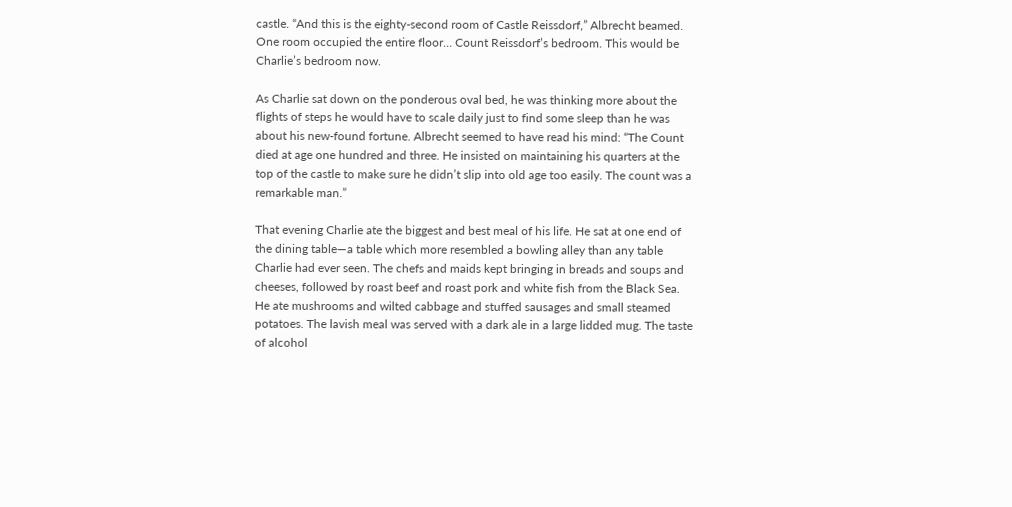castle. “And this is the eighty-second room of Castle Reissdorf,” Albrecht beamed. One room occupied the entire floor… Count Reissdorf’s bedroom. This would be Charlie’s bedroom now.

As Charlie sat down on the ponderous oval bed, he was thinking more about the flights of steps he would have to scale daily just to find some sleep than he was about his new-found fortune. Albrecht seemed to have read his mind: “The Count died at age one hundred and three. He insisted on maintaining his quarters at the top of the castle to make sure he didn’t slip into old age too easily. The count was a remarkable man.”

That evening Charlie ate the biggest and best meal of his life. He sat at one end of the dining table—a table which more resembled a bowling alley than any table Charlie had ever seen. The chefs and maids kept bringing in breads and soups and cheeses, followed by roast beef and roast pork and white fish from the Black Sea. He ate mushrooms and wilted cabbage and stuffed sausages and small steamed potatoes. The lavish meal was served with a dark ale in a large lidded mug. The taste of alcohol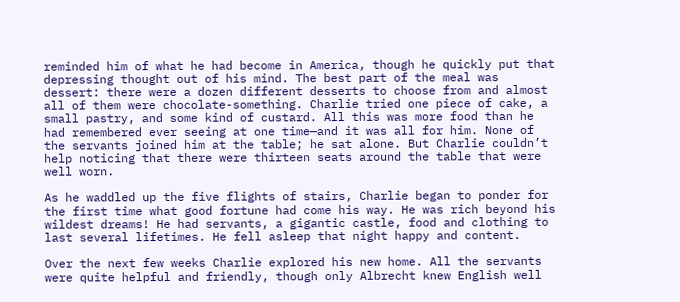reminded him of what he had become in America, though he quickly put that depressing thought out of his mind. The best part of the meal was dessert: there were a dozen different desserts to choose from and almost all of them were chocolate-something. Charlie tried one piece of cake, a small pastry, and some kind of custard. All this was more food than he had remembered ever seeing at one time—and it was all for him. None of the servants joined him at the table; he sat alone. But Charlie couldn’t help noticing that there were thirteen seats around the table that were well worn.

As he waddled up the five flights of stairs, Charlie began to ponder for the first time what good fortune had come his way. He was rich beyond his wildest dreams! He had servants, a gigantic castle, food and clothing to last several lifetimes. He fell asleep that night happy and content.

Over the next few weeks Charlie explored his new home. All the servants were quite helpful and friendly, though only Albrecht knew English well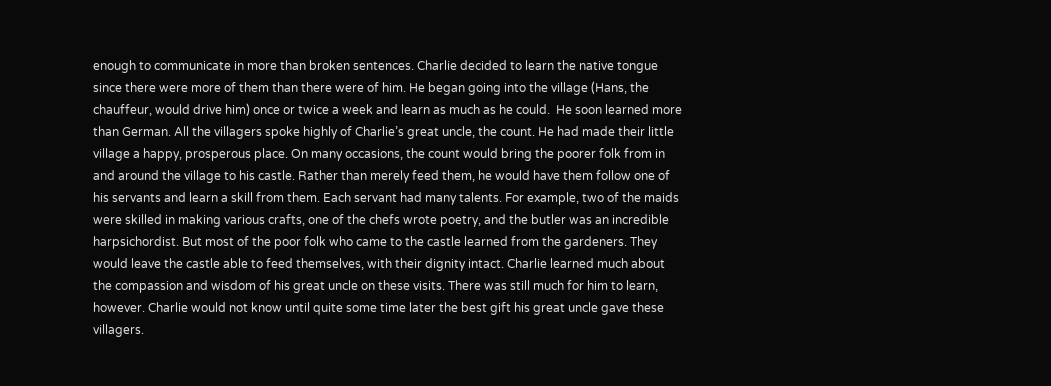enough to communicate in more than broken sentences. Charlie decided to learn the native tongue since there were more of them than there were of him. He began going into the village (Hans, the chauffeur, would drive him) once or twice a week and learn as much as he could.  He soon learned more than German. All the villagers spoke highly of Charlie’s great uncle, the count. He had made their little village a happy, prosperous place. On many occasions, the count would bring the poorer folk from in and around the village to his castle. Rather than merely feed them, he would have them follow one of his servants and learn a skill from them. Each servant had many talents. For example, two of the maids were skilled in making various crafts, one of the chefs wrote poetry, and the butler was an incredible harpsichordist. But most of the poor folk who came to the castle learned from the gardeners. They would leave the castle able to feed themselves, with their dignity intact. Charlie learned much about the compassion and wisdom of his great uncle on these visits. There was still much for him to learn, however. Charlie would not know until quite some time later the best gift his great uncle gave these villagers.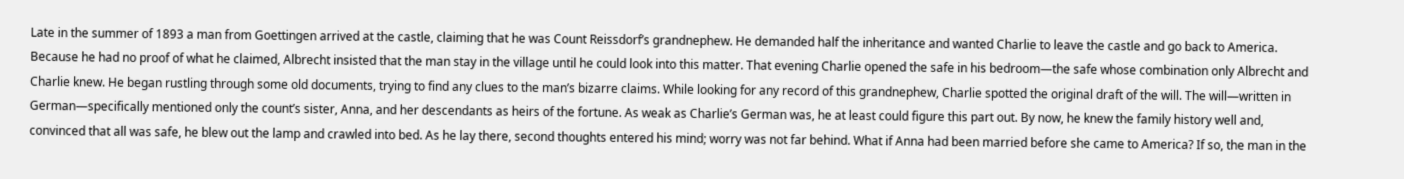Late in the summer of 1893 a man from Goettingen arrived at the castle, claiming that he was Count Reissdorf’s grandnephew. He demanded half the inheritance and wanted Charlie to leave the castle and go back to America. Because he had no proof of what he claimed, Albrecht insisted that the man stay in the village until he could look into this matter. That evening Charlie opened the safe in his bedroom—the safe whose combination only Albrecht and Charlie knew. He began rustling through some old documents, trying to find any clues to the man’s bizarre claims. While looking for any record of this grandnephew, Charlie spotted the original draft of the will. The will—written in German—specifically mentioned only the count’s sister, Anna, and her descendants as heirs of the fortune. As weak as Charlie’s German was, he at least could figure this part out. By now, he knew the family history well and, convinced that all was safe, he blew out the lamp and crawled into bed. As he lay there, second thoughts entered his mind; worry was not far behind. What if Anna had been married before she came to America? If so, the man in the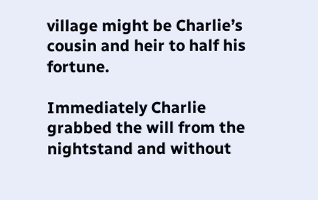village might be Charlie’s cousin and heir to half his fortune.

Immediately Charlie grabbed the will from the nightstand and without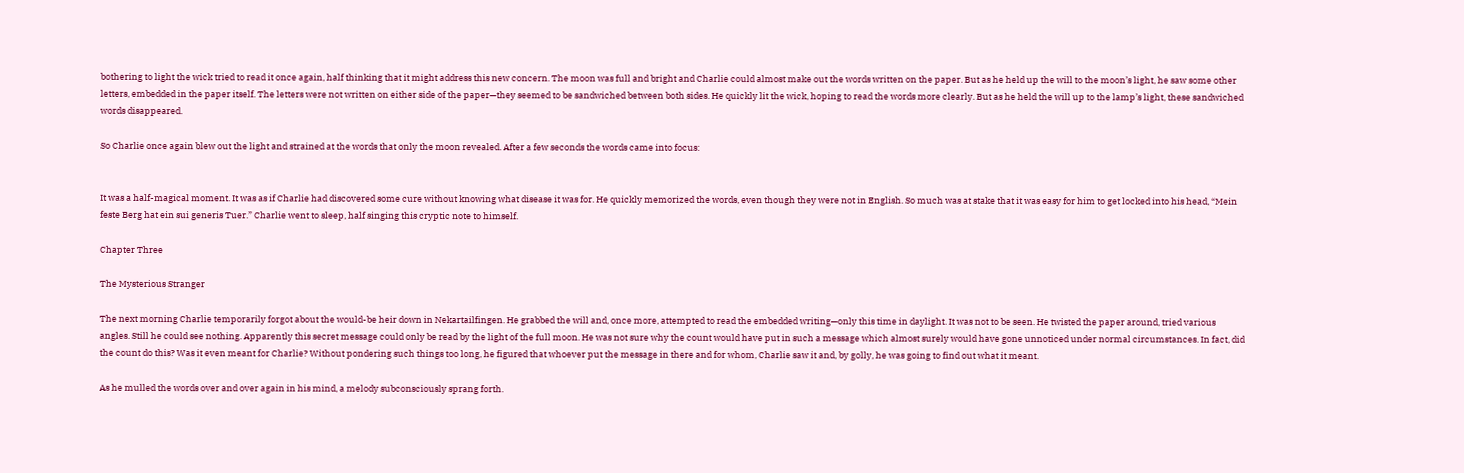bothering to light the wick tried to read it once again, half thinking that it might address this new concern. The moon was full and bright and Charlie could almost make out the words written on the paper. But as he held up the will to the moon’s light, he saw some other letters, embedded in the paper itself. The letters were not written on either side of the paper—they seemed to be sandwiched between both sides. He quickly lit the wick, hoping to read the words more clearly. But as he held the will up to the lamp’s light, these sandwiched words disappeared.

So Charlie once again blew out the light and strained at the words that only the moon revealed. After a few seconds the words came into focus:


It was a half-magical moment. It was as if Charlie had discovered some cure without knowing what disease it was for. He quickly memorized the words, even though they were not in English. So much was at stake that it was easy for him to get locked into his head, “Mein feste Berg hat ein sui generis Tuer.” Charlie went to sleep, half singing this cryptic note to himself.

Chapter Three

The Mysterious Stranger

The next morning Charlie temporarily forgot about the would-be heir down in Nekartailfingen. He grabbed the will and, once more, attempted to read the embedded writing—only this time in daylight. It was not to be seen. He twisted the paper around, tried various angles. Still he could see nothing. Apparently this secret message could only be read by the light of the full moon. He was not sure why the count would have put in such a message which almost surely would have gone unnoticed under normal circumstances. In fact, did the count do this? Was it even meant for Charlie? Without pondering such things too long, he figured that whoever put the message in there and for whom, Charlie saw it and, by golly, he was going to find out what it meant.

As he mulled the words over and over again in his mind, a melody subconsciously sprang forth.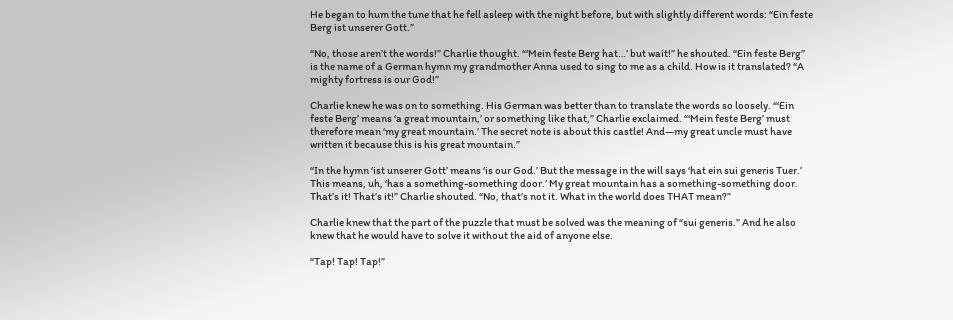He began to hum the tune that he fell asleep with the night before, but with slightly different words: “Ein feste Berg ist unserer Gott.”

“No, those aren’t the words!” Charlie thought. “‘Mein feste Berg hat…’ but wait!” he shouted. “Ein feste Berg” is the name of a German hymn my grandmother Anna used to sing to me as a child. How is it translated? “A mighty fortress is our God!”

Charlie knew he was on to something. His German was better than to translate the words so loosely. “‘Ein feste Berg’ means ‘a great mountain,’ or something like that,” Charlie exclaimed. “‘Mein feste Berg’ must therefore mean ‘my great mountain.’ The secret note is about this castle! And—my great uncle must have written it because this is his great mountain.”

“In the hymn ‘ist unserer Gott’ means ‘is our God.’ But the message in the will says ‘hat ein sui generis Tuer.’ This means, uh, ‘has a something-something door.’ My great mountain has a something-something door. That’s it! That’s it!” Charlie shouted. “No, that’s not it. What in the world does THAT mean?”

Charlie knew that the part of the puzzle that must be solved was the meaning of “sui generis.” And he also knew that he would have to solve it without the aid of anyone else.

“Tap! Tap! Tap!”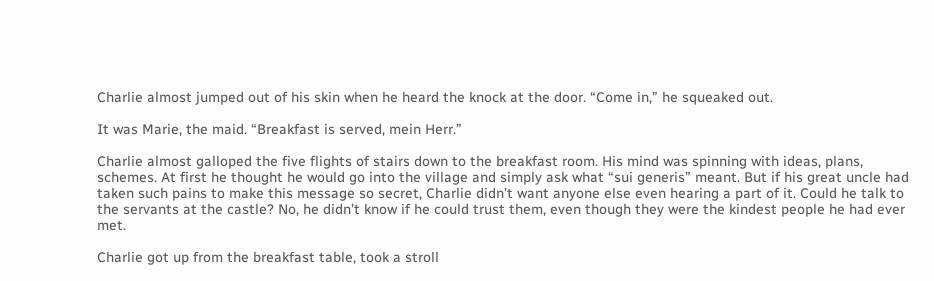Charlie almost jumped out of his skin when he heard the knock at the door. “Come in,” he squeaked out.

It was Marie, the maid. “Breakfast is served, mein Herr.”

Charlie almost galloped the five flights of stairs down to the breakfast room. His mind was spinning with ideas, plans, schemes. At first he thought he would go into the village and simply ask what “sui generis” meant. But if his great uncle had taken such pains to make this message so secret, Charlie didn’t want anyone else even hearing a part of it. Could he talk to the servants at the castle? No, he didn’t know if he could trust them, even though they were the kindest people he had ever met.

Charlie got up from the breakfast table, took a stroll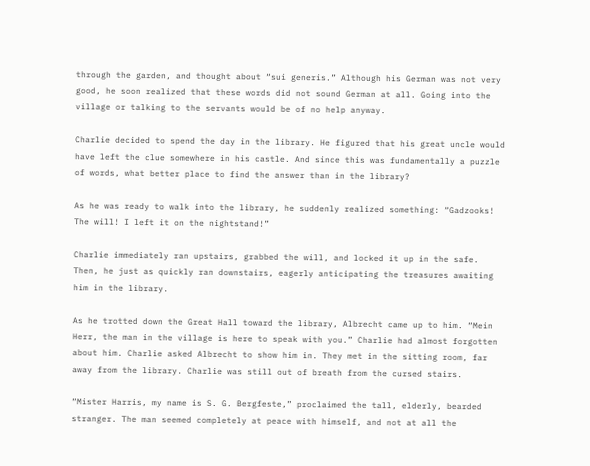through the garden, and thought about “sui generis.” Although his German was not very good, he soon realized that these words did not sound German at all. Going into the village or talking to the servants would be of no help anyway.

Charlie decided to spend the day in the library. He figured that his great uncle would have left the clue somewhere in his castle. And since this was fundamentally a puzzle of words, what better place to find the answer than in the library?

As he was ready to walk into the library, he suddenly realized something: “Gadzooks! The will! I left it on the nightstand!”

Charlie immediately ran upstairs, grabbed the will, and locked it up in the safe. Then, he just as quickly ran downstairs, eagerly anticipating the treasures awaiting him in the library.

As he trotted down the Great Hall toward the library, Albrecht came up to him. “Mein Herr, the man in the village is here to speak with you.” Charlie had almost forgotten about him. Charlie asked Albrecht to show him in. They met in the sitting room, far away from the library. Charlie was still out of breath from the cursed stairs.

“Mister Harris, my name is S. G. Bergfeste,” proclaimed the tall, elderly, bearded stranger. The man seemed completely at peace with himself, and not at all the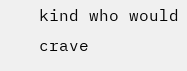kind who would crave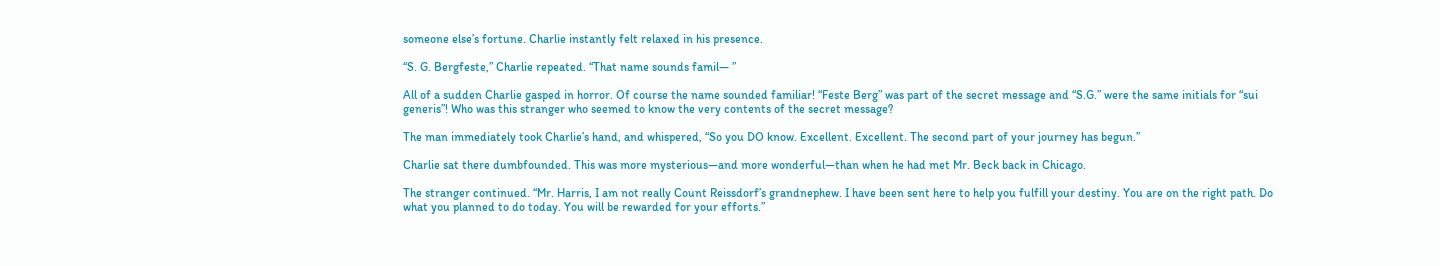someone else’s fortune. Charlie instantly felt relaxed in his presence.

“S. G. Bergfeste,” Charlie repeated. “That name sounds famil— ”

All of a sudden Charlie gasped in horror. Of course the name sounded familiar! “Feste Berg” was part of the secret message and “S.G.” were the same initials for “sui generis”! Who was this stranger who seemed to know the very contents of the secret message?

The man immediately took Charlie’s hand, and whispered, “So you DO know. Excellent. Excellent. The second part of your journey has begun.”

Charlie sat there dumbfounded. This was more mysterious—and more wonderful—than when he had met Mr. Beck back in Chicago.

The stranger continued. “Mr. Harris, I am not really Count Reissdorf’s grandnephew. I have been sent here to help you fulfill your destiny. You are on the right path. Do what you planned to do today. You will be rewarded for your efforts.”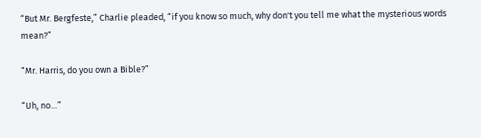“But Mr. Bergfeste,” Charlie pleaded, “if you know so much, why don't you tell me what the mysterious words mean?”

“Mr. Harris, do you own a Bible?”

“Uh, no…”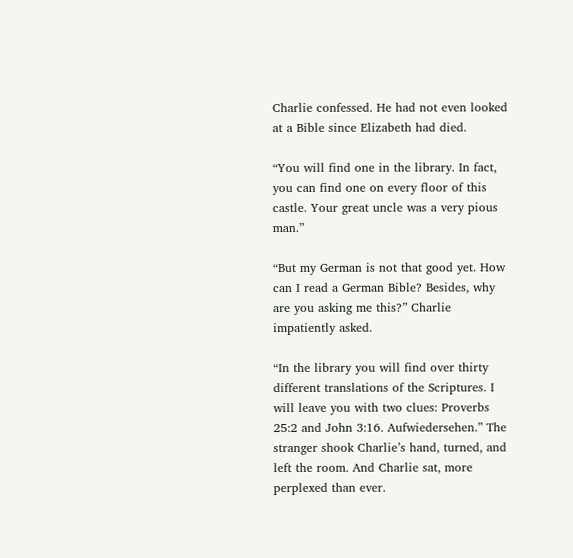Charlie confessed. He had not even looked at a Bible since Elizabeth had died.

“You will find one in the library. In fact, you can find one on every floor of this castle. Your great uncle was a very pious man.”

“But my German is not that good yet. How can I read a German Bible? Besides, why are you asking me this?” Charlie impatiently asked.

“In the library you will find over thirty different translations of the Scriptures. I will leave you with two clues: Proverbs 25:2 and John 3:16. Aufwiedersehen.” The stranger shook Charlie’s hand, turned, and left the room. And Charlie sat, more perplexed than ever.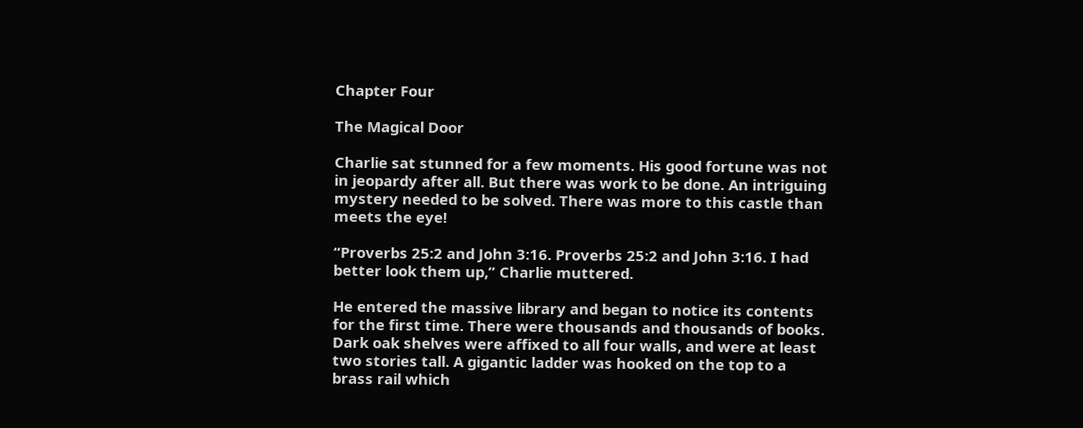Chapter Four

The Magical Door

Charlie sat stunned for a few moments. His good fortune was not in jeopardy after all. But there was work to be done. An intriguing mystery needed to be solved. There was more to this castle than meets the eye!

“Proverbs 25:2 and John 3:16. Proverbs 25:2 and John 3:16. I had better look them up,” Charlie muttered.

He entered the massive library and began to notice its contents for the first time. There were thousands and thousands of books. Dark oak shelves were affixed to all four walls, and were at least two stories tall. A gigantic ladder was hooked on the top to a brass rail which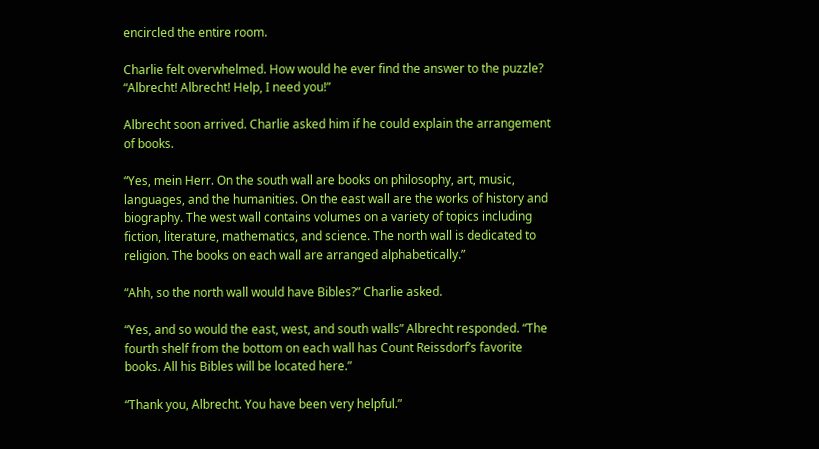encircled the entire room.

Charlie felt overwhelmed. How would he ever find the answer to the puzzle? “Albrecht! Albrecht! Help, I need you!”

Albrecht soon arrived. Charlie asked him if he could explain the arrangement of books.

“Yes, mein Herr. On the south wall are books on philosophy, art, music, languages, and the humanities. On the east wall are the works of history and biography. The west wall contains volumes on a variety of topics including fiction, literature, mathematics, and science. The north wall is dedicated to religion. The books on each wall are arranged alphabetically.”

“Ahh, so the north wall would have Bibles?” Charlie asked.

“Yes, and so would the east, west, and south walls” Albrecht responded. “The fourth shelf from the bottom on each wall has Count Reissdorf’s favorite books. All his Bibles will be located here.”

“Thank you, Albrecht. You have been very helpful.”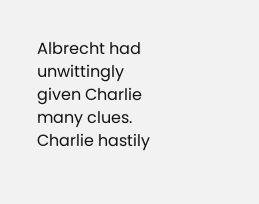Albrecht had unwittingly given Charlie many clues. Charlie hastily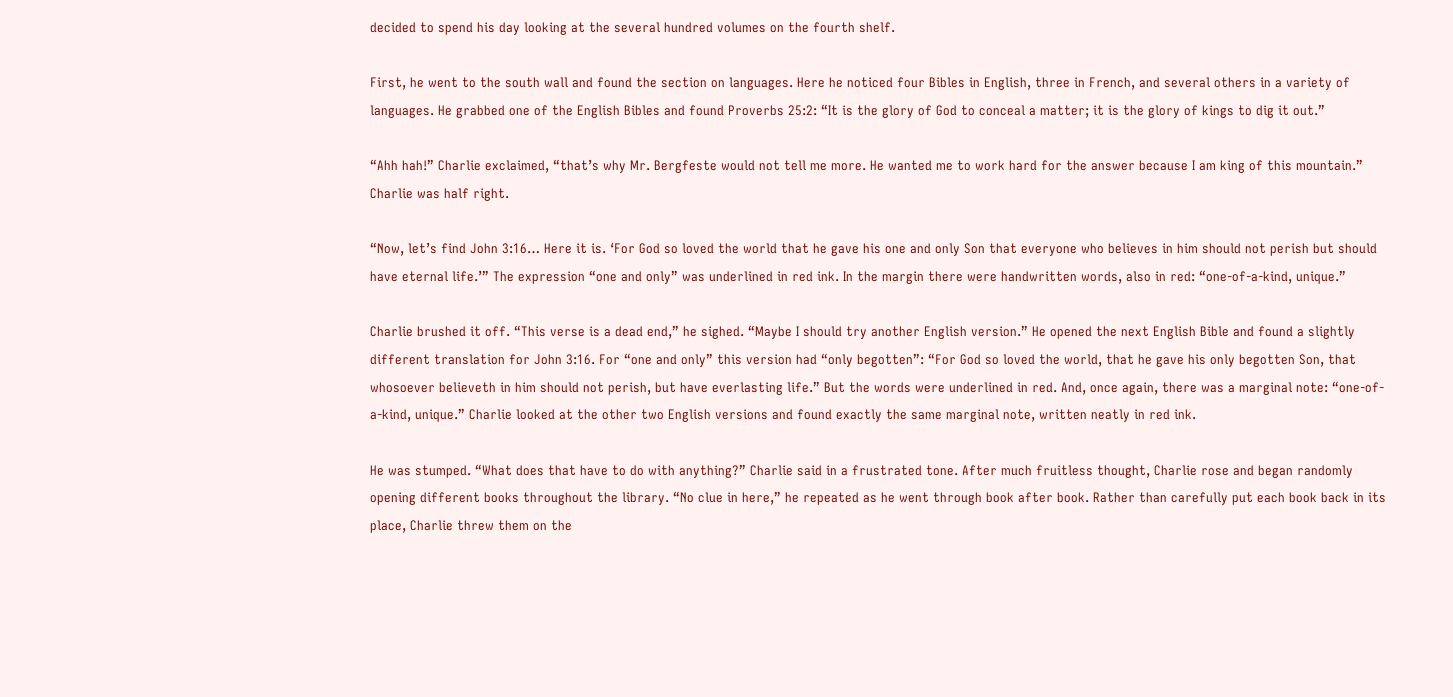decided to spend his day looking at the several hundred volumes on the fourth shelf.

First, he went to the south wall and found the section on languages. Here he noticed four Bibles in English, three in French, and several others in a variety of languages. He grabbed one of the English Bibles and found Proverbs 25:2: “It is the glory of God to conceal a matter; it is the glory of kings to dig it out.”

“Ahh hah!” Charlie exclaimed, “that’s why Mr. Bergfeste would not tell me more. He wanted me to work hard for the answer because I am king of this mountain.” Charlie was half right.

“Now, let’s find John 3:16… Here it is. ‘For God so loved the world that he gave his one and only Son that everyone who believes in him should not perish but should have eternal life.’” The expression “one and only” was underlined in red ink. In the margin there were handwritten words, also in red: “one-of-a-kind, unique.”

Charlie brushed it off. “This verse is a dead end,” he sighed. “Maybe I should try another English version.” He opened the next English Bible and found a slightly different translation for John 3:16. For “one and only” this version had “only begotten”: “For God so loved the world, that he gave his only begotten Son, that whosoever believeth in him should not perish, but have everlasting life.” But the words were underlined in red. And, once again, there was a marginal note: “one-of-a-kind, unique.” Charlie looked at the other two English versions and found exactly the same marginal note, written neatly in red ink.

He was stumped. “What does that have to do with anything?” Charlie said in a frustrated tone. After much fruitless thought, Charlie rose and began randomly opening different books throughout the library. “No clue in here,” he repeated as he went through book after book. Rather than carefully put each book back in its place, Charlie threw them on the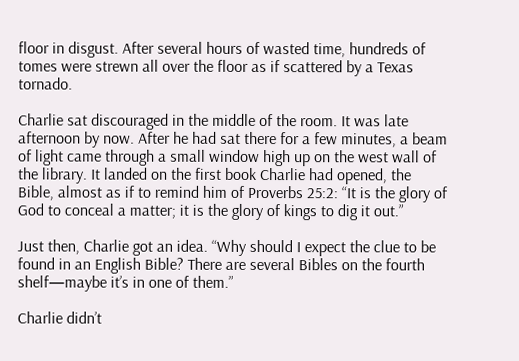floor in disgust. After several hours of wasted time, hundreds of tomes were strewn all over the floor as if scattered by a Texas tornado.

Charlie sat discouraged in the middle of the room. It was late afternoon by now. After he had sat there for a few minutes, a beam of light came through a small window high up on the west wall of the library. It landed on the first book Charlie had opened, the Bible, almost as if to remind him of Proverbs 25:2: “It is the glory of God to conceal a matter; it is the glory of kings to dig it out.”

Just then, Charlie got an idea. “Why should I expect the clue to be found in an English Bible? There are several Bibles on the fourth shelf—maybe it’s in one of them.”

Charlie didn’t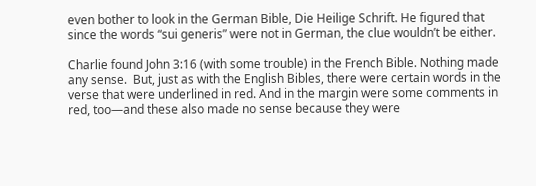even bother to look in the German Bible, Die Heilige Schrift. He figured that since the words “sui generis” were not in German, the clue wouldn’t be either.

Charlie found John 3:16 (with some trouble) in the French Bible. Nothing made any sense.  But, just as with the English Bibles, there were certain words in the verse that were underlined in red. And in the margin were some comments in red, too—and these also made no sense because they were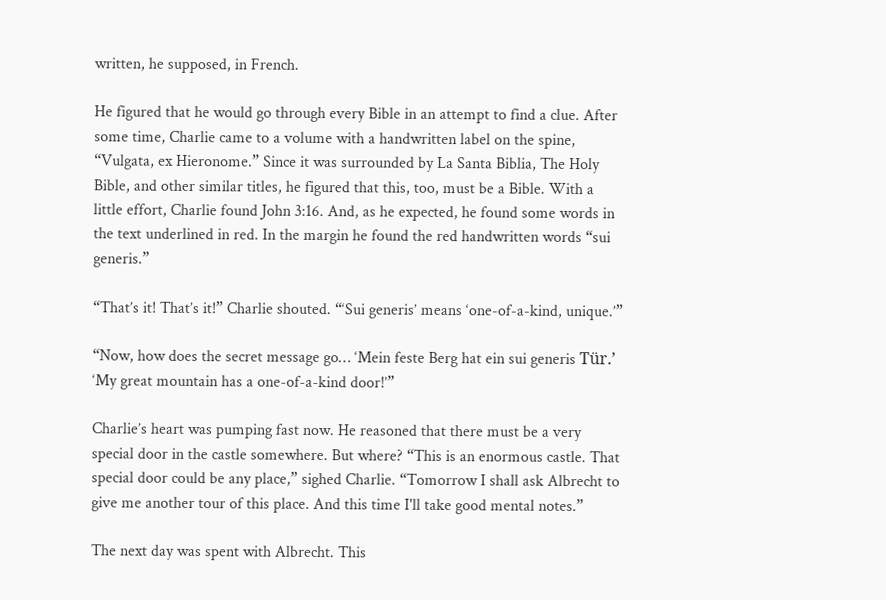written, he supposed, in French.

He figured that he would go through every Bible in an attempt to find a clue. After some time, Charlie came to a volume with a handwritten label on the spine, “Vulgata, ex Hieronome.” Since it was surrounded by La Santa Biblia, The Holy Bible, and other similar titles, he figured that this, too, must be a Bible. With a little effort, Charlie found John 3:16. And, as he expected, he found some words in the text underlined in red. In the margin he found the red handwritten words “sui generis.”

“That’s it! That’s it!” Charlie shouted. “‘Sui generis’ means ‘one-of-a-kind, unique.’”

“Now, how does the secret message go… ‘Mein feste Berg hat ein sui generis Tür.’ ‘My great mountain has a one-of-a-kind door!’”

Charlie’s heart was pumping fast now. He reasoned that there must be a very special door in the castle somewhere. But where? “This is an enormous castle. That special door could be any place,” sighed Charlie. “Tomorrow I shall ask Albrecht to give me another tour of this place. And this time I'll take good mental notes.”

The next day was spent with Albrecht. This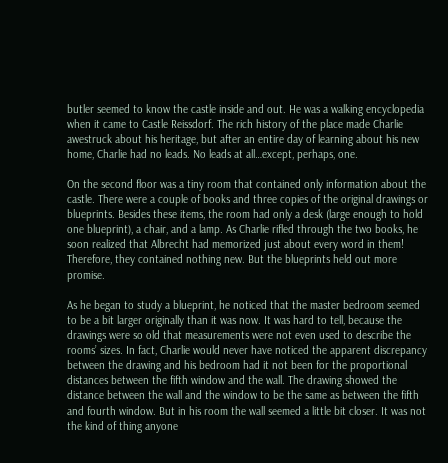butler seemed to know the castle inside and out. He was a walking encyclopedia when it came to Castle Reissdorf. The rich history of the place made Charlie awestruck about his heritage, but after an entire day of learning about his new home, Charlie had no leads. No leads at all…except, perhaps, one.

On the second floor was a tiny room that contained only information about the castle. There were a couple of books and three copies of the original drawings or blueprints. Besides these items, the room had only a desk (large enough to hold one blueprint), a chair, and a lamp. As Charlie rifled through the two books, he soon realized that Albrecht had memorized just about every word in them! Therefore, they contained nothing new. But the blueprints held out more promise.

As he began to study a blueprint, he noticed that the master bedroom seemed to be a bit larger originally than it was now. It was hard to tell, because the drawings were so old that measurements were not even used to describe the rooms’ sizes. In fact, Charlie would never have noticed the apparent discrepancy between the drawing and his bedroom had it not been for the proportional distances between the fifth window and the wall. The drawing showed the distance between the wall and the window to be the same as between the fifth and fourth window. But in his room the wall seemed a little bit closer. It was not the kind of thing anyone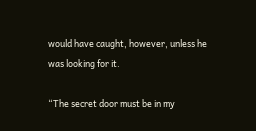would have caught, however, unless he was looking for it.

“The secret door must be in my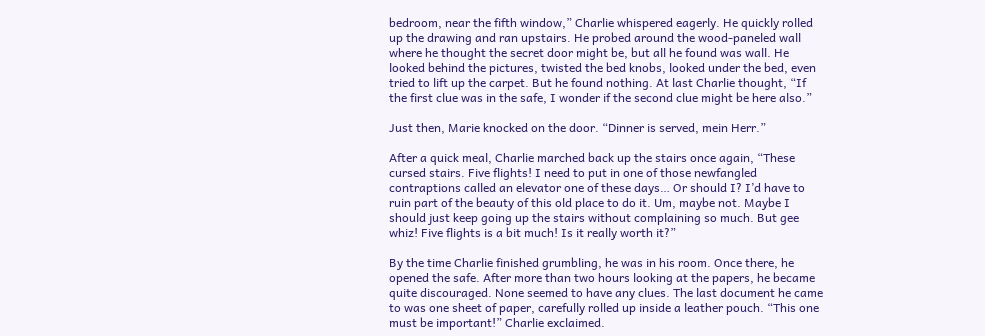bedroom, near the fifth window,” Charlie whispered eagerly. He quickly rolled up the drawing and ran upstairs. He probed around the wood-paneled wall where he thought the secret door might be, but all he found was wall. He looked behind the pictures, twisted the bed knobs, looked under the bed, even tried to lift up the carpet. But he found nothing. At last Charlie thought, “If the first clue was in the safe, I wonder if the second clue might be here also.”

Just then, Marie knocked on the door. “Dinner is served, mein Herr.”

After a quick meal, Charlie marched back up the stairs once again, “These cursed stairs. Five flights! I need to put in one of those newfangled contraptions called an elevator one of these days… Or should I? I’d have to ruin part of the beauty of this old place to do it. Um, maybe not. Maybe I should just keep going up the stairs without complaining so much. But gee whiz! Five flights is a bit much! Is it really worth it?”

By the time Charlie finished grumbling, he was in his room. Once there, he opened the safe. After more than two hours looking at the papers, he became quite discouraged. None seemed to have any clues. The last document he came to was one sheet of paper, carefully rolled up inside a leather pouch. “This one must be important!” Charlie exclaimed.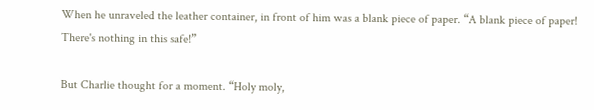When he unraveled the leather container, in front of him was a blank piece of paper. “A blank piece of paper! There's nothing in this safe!”

But Charlie thought for a moment. “Holy moly,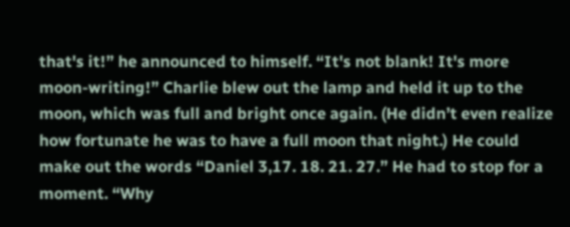that's it!” he announced to himself. “It's not blank! It's more moon-writing!” Charlie blew out the lamp and held it up to the moon, which was full and bright once again. (He didn’t even realize how fortunate he was to have a full moon that night.) He could make out the words “Daniel 3,17. 18. 21. 27.” He had to stop for a moment. “Why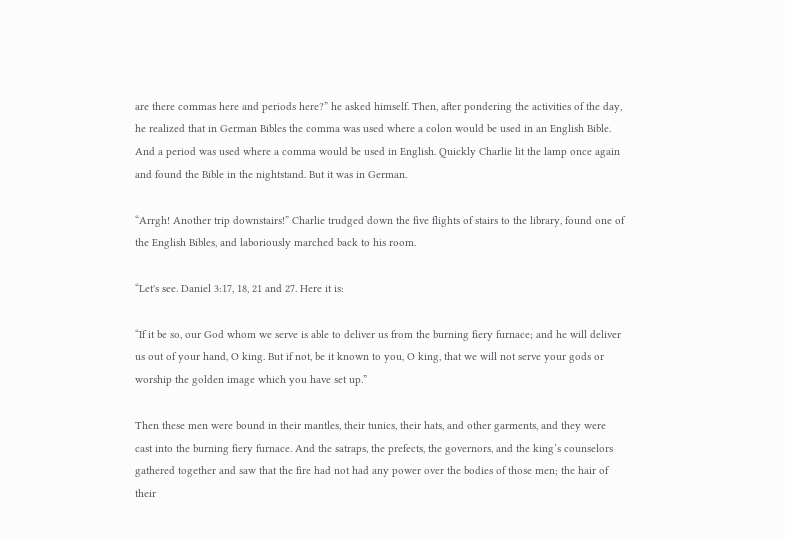are there commas here and periods here?” he asked himself. Then, after pondering the activities of the day, he realized that in German Bibles the comma was used where a colon would be used in an English Bible. And a period was used where a comma would be used in English. Quickly Charlie lit the lamp once again and found the Bible in the nightstand. But it was in German.

“Arrgh! Another trip downstairs!” Charlie trudged down the five flights of stairs to the library, found one of the English Bibles, and laboriously marched back to his room.

“Let's see. Daniel 3:17, 18, 21 and 27. Here it is:

“If it be so, our God whom we serve is able to deliver us from the burning fiery furnace; and he will deliver us out of your hand, O king. But if not, be it known to you, O king, that we will not serve your gods or worship the golden image which you have set up.”

Then these men were bound in their mantles, their tunics, their hats, and other garments, and they were cast into the burning fiery furnace. And the satraps, the prefects, the governors, and the king’s counselors gathered together and saw that the fire had not had any power over the bodies of those men; the hair of their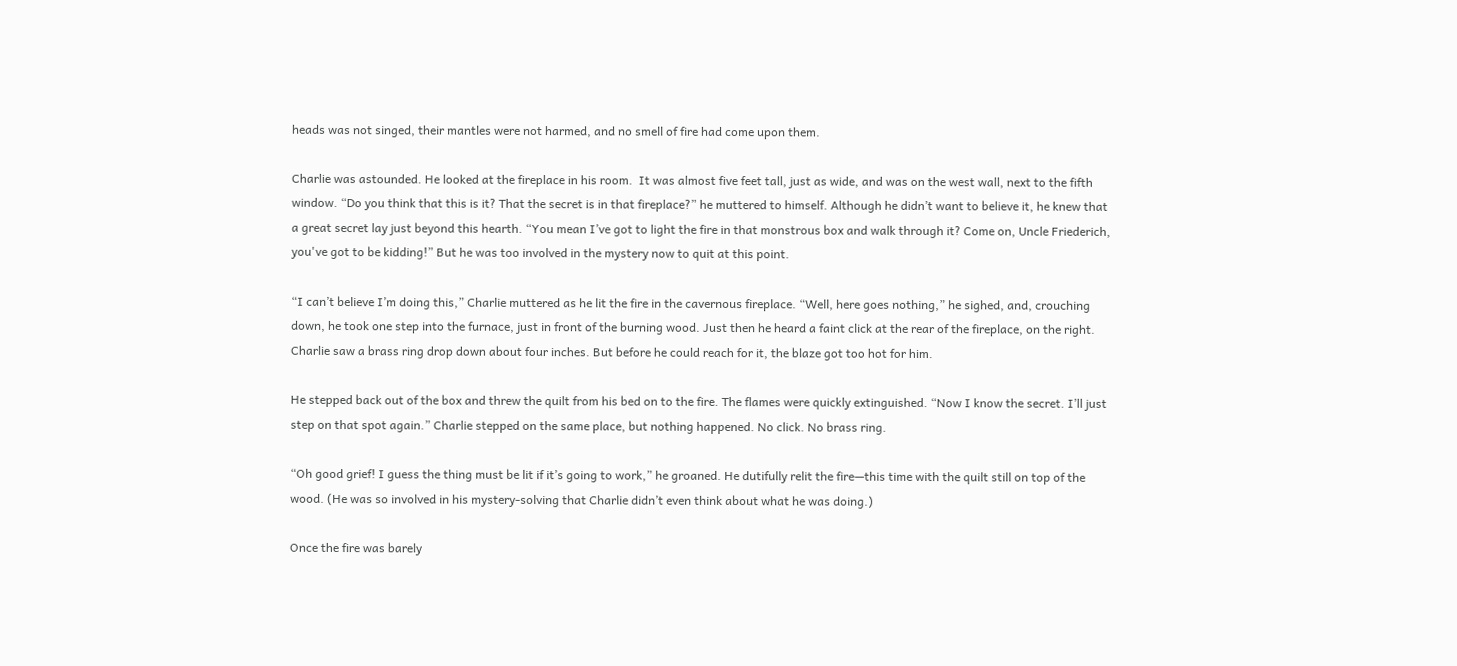heads was not singed, their mantles were not harmed, and no smell of fire had come upon them.

Charlie was astounded. He looked at the fireplace in his room.  It was almost five feet tall, just as wide, and was on the west wall, next to the fifth window. “Do you think that this is it? That the secret is in that fireplace?” he muttered to himself. Although he didn’t want to believe it, he knew that a great secret lay just beyond this hearth. “You mean I’ve got to light the fire in that monstrous box and walk through it? Come on, Uncle Friederich, you've got to be kidding!” But he was too involved in the mystery now to quit at this point.

“I can’t believe I’m doing this,” Charlie muttered as he lit the fire in the cavernous fireplace. “Well, here goes nothing,” he sighed, and, crouching down, he took one step into the furnace, just in front of the burning wood. Just then he heard a faint click at the rear of the fireplace, on the right. Charlie saw a brass ring drop down about four inches. But before he could reach for it, the blaze got too hot for him.

He stepped back out of the box and threw the quilt from his bed on to the fire. The flames were quickly extinguished. “Now I know the secret. I’ll just step on that spot again.” Charlie stepped on the same place, but nothing happened. No click. No brass ring.

“Oh good grief! I guess the thing must be lit if it’s going to work,” he groaned. He dutifully relit the fire—this time with the quilt still on top of the wood. (He was so involved in his mystery-solving that Charlie didn’t even think about what he was doing.)

Once the fire was barely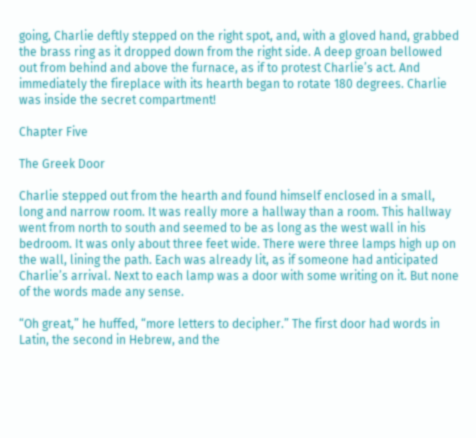going, Charlie deftly stepped on the right spot, and, with a gloved hand, grabbed the brass ring as it dropped down from the right side. A deep groan bellowed out from behind and above the furnace, as if to protest Charlie’s act. And immediately the fireplace with its hearth began to rotate 180 degrees. Charlie was inside the secret compartment!

Chapter Five

The Greek Door

Charlie stepped out from the hearth and found himself enclosed in a small, long and narrow room. It was really more a hallway than a room. This hallway went from north to south and seemed to be as long as the west wall in his bedroom. It was only about three feet wide. There were three lamps high up on the wall, lining the path. Each was already lit, as if someone had anticipated Charlie’s arrival. Next to each lamp was a door with some writing on it. But none of the words made any sense.

“Oh great,” he huffed, “more letters to decipher.” The first door had words in Latin, the second in Hebrew, and the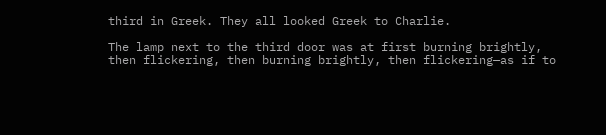third in Greek. They all looked Greek to Charlie.

The lamp next to the third door was at first burning brightly, then flickering, then burning brightly, then flickering—as if to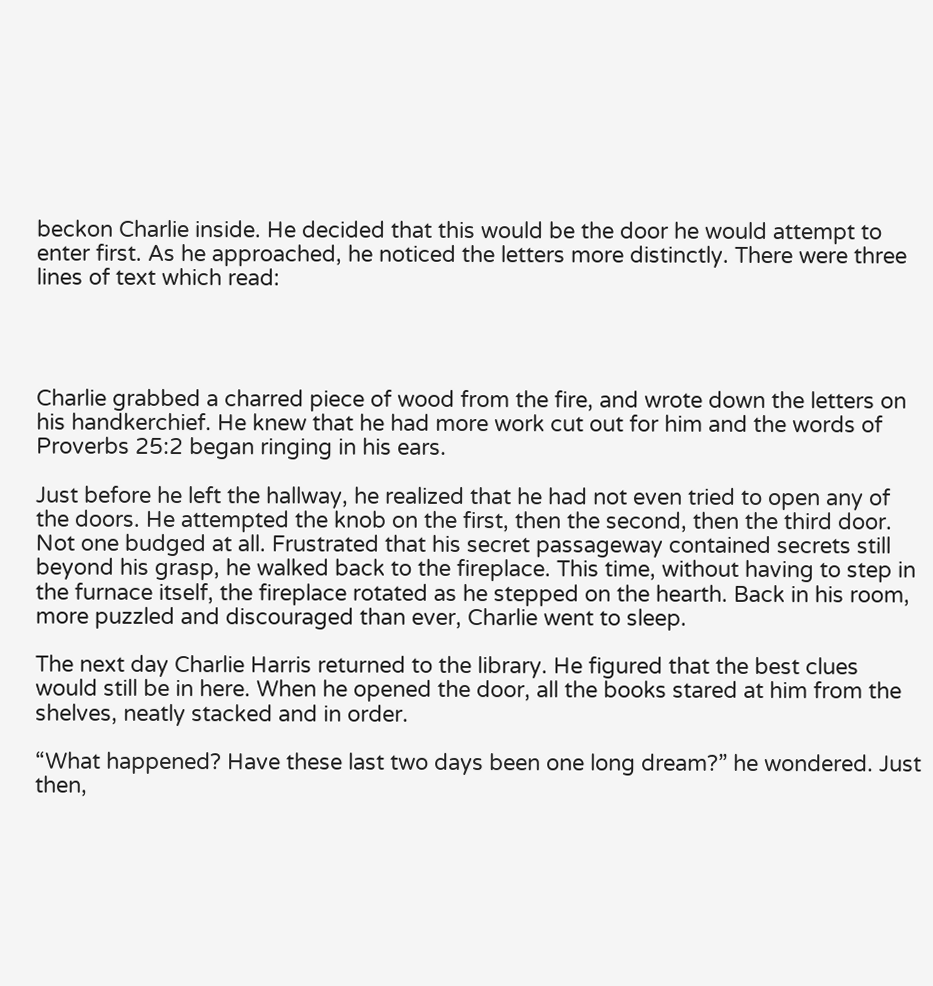beckon Charlie inside. He decided that this would be the door he would attempt to enter first. As he approached, he noticed the letters more distinctly. There were three lines of text which read:




Charlie grabbed a charred piece of wood from the fire, and wrote down the letters on his handkerchief. He knew that he had more work cut out for him and the words of Proverbs 25:2 began ringing in his ears.

Just before he left the hallway, he realized that he had not even tried to open any of the doors. He attempted the knob on the first, then the second, then the third door. Not one budged at all. Frustrated that his secret passageway contained secrets still beyond his grasp, he walked back to the fireplace. This time, without having to step in the furnace itself, the fireplace rotated as he stepped on the hearth. Back in his room, more puzzled and discouraged than ever, Charlie went to sleep.

The next day Charlie Harris returned to the library. He figured that the best clues would still be in here. When he opened the door, all the books stared at him from the shelves, neatly stacked and in order.

“What happened? Have these last two days been one long dream?” he wondered. Just then,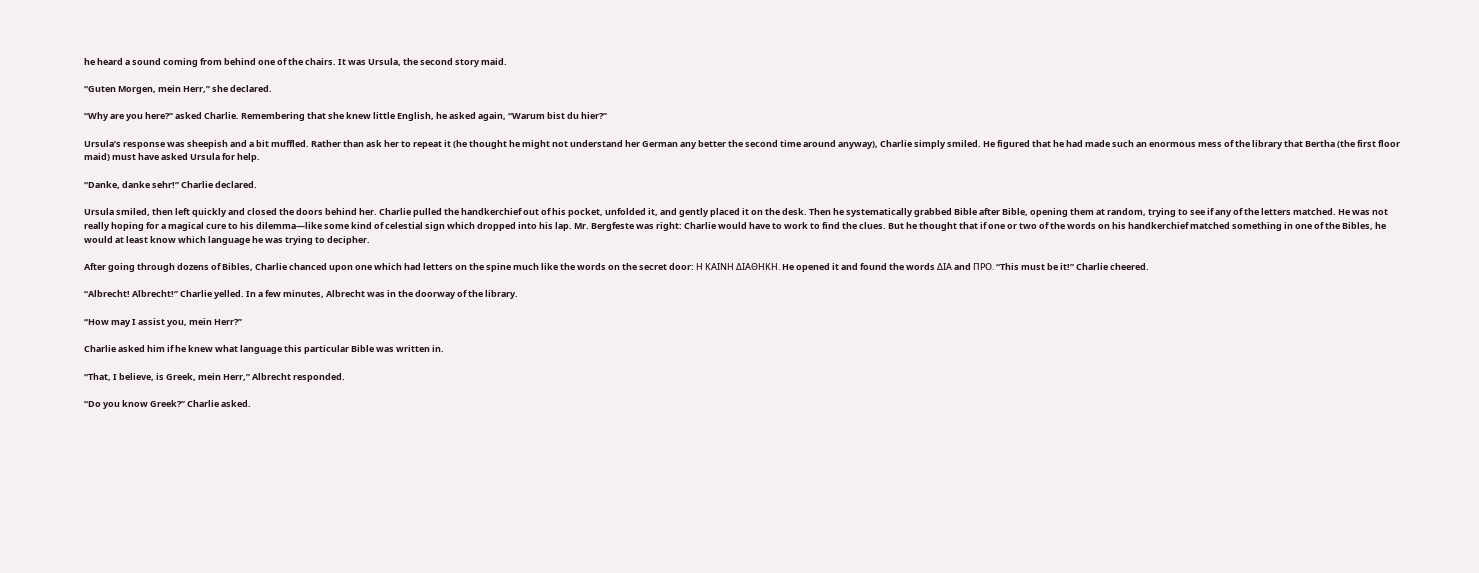he heard a sound coming from behind one of the chairs. It was Ursula, the second story maid.

“Guten Morgen, mein Herr,” she declared.

“Why are you here?” asked Charlie. Remembering that she knew little English, he asked again, “Warum bist du hier?”

Ursula’s response was sheepish and a bit muffled. Rather than ask her to repeat it (he thought he might not understand her German any better the second time around anyway), Charlie simply smiled. He figured that he had made such an enormous mess of the library that Bertha (the first floor maid) must have asked Ursula for help.

“Danke, danke sehr!” Charlie declared.

Ursula smiled, then left quickly and closed the doors behind her. Charlie pulled the handkerchief out of his pocket, unfolded it, and gently placed it on the desk. Then he systematically grabbed Bible after Bible, opening them at random, trying to see if any of the letters matched. He was not really hoping for a magical cure to his dilemma—like some kind of celestial sign which dropped into his lap. Mr. Bergfeste was right: Charlie would have to work to find the clues. But he thought that if one or two of the words on his handkerchief matched something in one of the Bibles, he would at least know which language he was trying to decipher.

After going through dozens of Bibles, Charlie chanced upon one which had letters on the spine much like the words on the secret door: Η ΚΑΙΝΗ ΔΙΑΘΗΚΗ. He opened it and found the words ΔΙΑ and ΠΡΟ. “This must be it!” Charlie cheered.

“Albrecht! Albrecht!” Charlie yelled. In a few minutes, Albrecht was in the doorway of the library.

“How may I assist you, mein Herr?”

Charlie asked him if he knew what language this particular Bible was written in.

“That, I believe, is Greek, mein Herr,” Albrecht responded.

“Do you know Greek?” Charlie asked.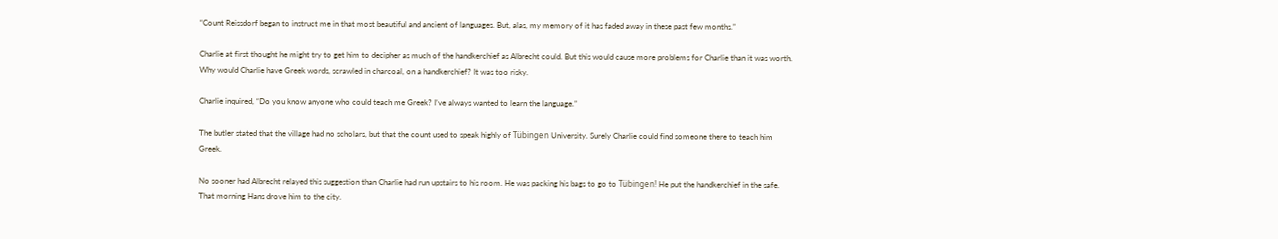“Count Reissdorf began to instruct me in that most beautiful and ancient of languages. But, alas, my memory of it has faded away in these past few months.”

Charlie at first thought he might try to get him to decipher as much of the handkerchief as Albrecht could. But this would cause more problems for Charlie than it was worth. Why would Charlie have Greek words, scrawled in charcoal, on a handkerchief? It was too risky.

Charlie inquired, “Do you know anyone who could teach me Greek? I’ve always wanted to learn the language.”

The butler stated that the village had no scholars, but that the count used to speak highly of Tübingen University. Surely Charlie could find someone there to teach him Greek.

No sooner had Albrecht relayed this suggestion than Charlie had run upstairs to his room. He was packing his bags to go to Tübingen! He put the handkerchief in the safe. That morning Hans drove him to the city.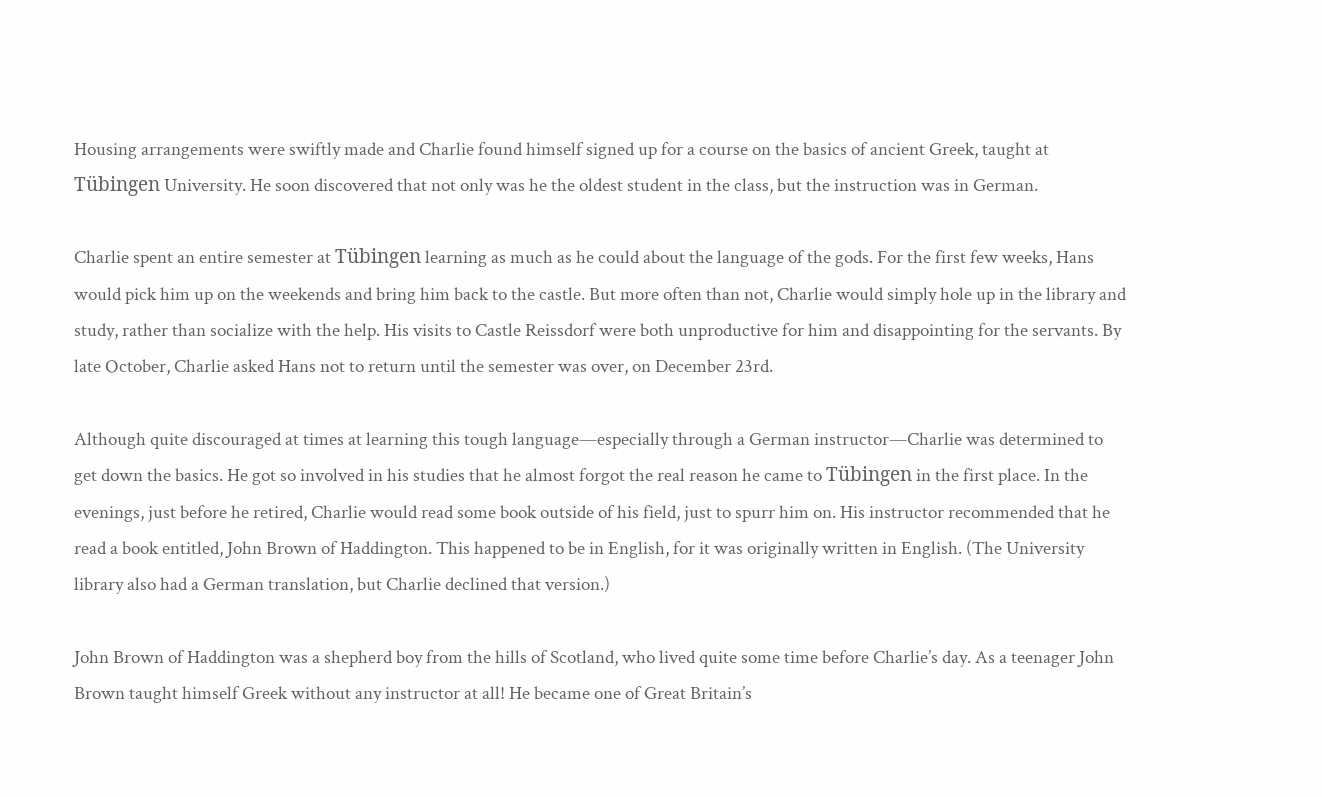Housing arrangements were swiftly made and Charlie found himself signed up for a course on the basics of ancient Greek, taught at Tübingen University. He soon discovered that not only was he the oldest student in the class, but the instruction was in German.

Charlie spent an entire semester at Tübingen learning as much as he could about the language of the gods. For the first few weeks, Hans would pick him up on the weekends and bring him back to the castle. But more often than not, Charlie would simply hole up in the library and study, rather than socialize with the help. His visits to Castle Reissdorf were both unproductive for him and disappointing for the servants. By late October, Charlie asked Hans not to return until the semester was over, on December 23rd.

Although quite discouraged at times at learning this tough language—especially through a German instructor—Charlie was determined to get down the basics. He got so involved in his studies that he almost forgot the real reason he came to Tübingen in the first place. In the evenings, just before he retired, Charlie would read some book outside of his field, just to spurr him on. His instructor recommended that he read a book entitled, John Brown of Haddington. This happened to be in English, for it was originally written in English. (The University library also had a German translation, but Charlie declined that version.)

John Brown of Haddington was a shepherd boy from the hills of Scotland, who lived quite some time before Charlie’s day. As a teenager John Brown taught himself Greek without any instructor at all! He became one of Great Britain’s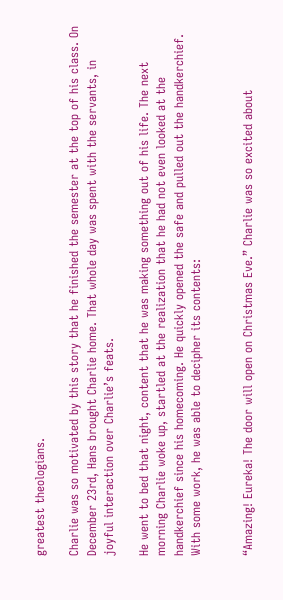greatest theologians.

Charlie was so motivated by this story that he finished the semester at the top of his class. On December 23rd, Hans brought Charlie home. That whole day was spent with the servants, in joyful interaction over Charlie’s feats.

He went to bed that night, content that he was making something out of his life. The next morning Charlie woke up, startled at the realization that he had not even looked at the handkerchief since his homecoming. He quickly opened the safe and pulled out the handkerchief. With some work, he was able to decipher its contents:


“Amazing! Eureka! The door will open on Christmas Eve.” Charlie was so excited about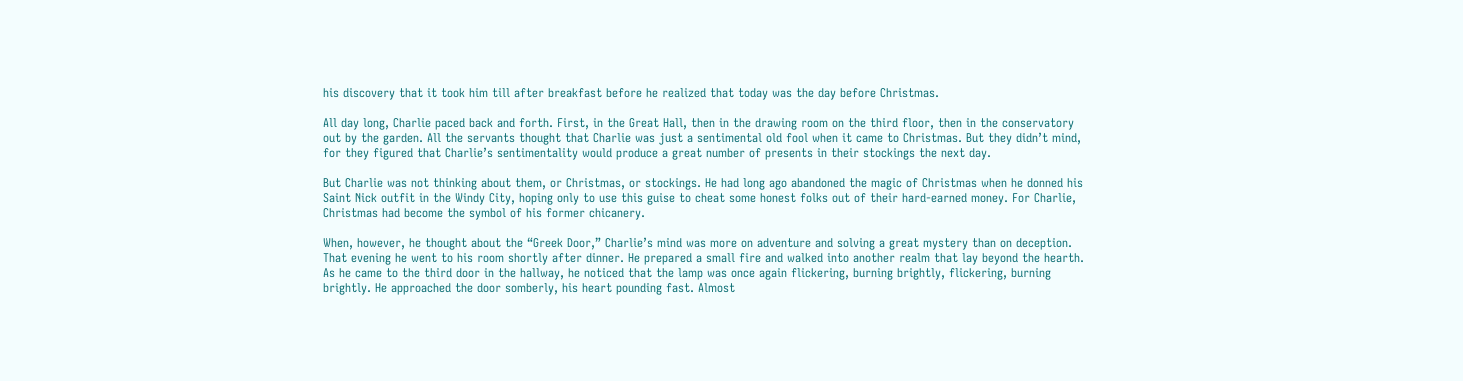his discovery that it took him till after breakfast before he realized that today was the day before Christmas.

All day long, Charlie paced back and forth. First, in the Great Hall, then in the drawing room on the third floor, then in the conservatory out by the garden. All the servants thought that Charlie was just a sentimental old fool when it came to Christmas. But they didn’t mind, for they figured that Charlie’s sentimentality would produce a great number of presents in their stockings the next day.

But Charlie was not thinking about them, or Christmas, or stockings. He had long ago abandoned the magic of Christmas when he donned his Saint Nick outfit in the Windy City, hoping only to use this guise to cheat some honest folks out of their hard-earned money. For Charlie, Christmas had become the symbol of his former chicanery.

When, however, he thought about the “Greek Door,” Charlie’s mind was more on adventure and solving a great mystery than on deception. That evening he went to his room shortly after dinner. He prepared a small fire and walked into another realm that lay beyond the hearth. As he came to the third door in the hallway, he noticed that the lamp was once again flickering, burning brightly, flickering, burning brightly. He approached the door somberly, his heart pounding fast. Almost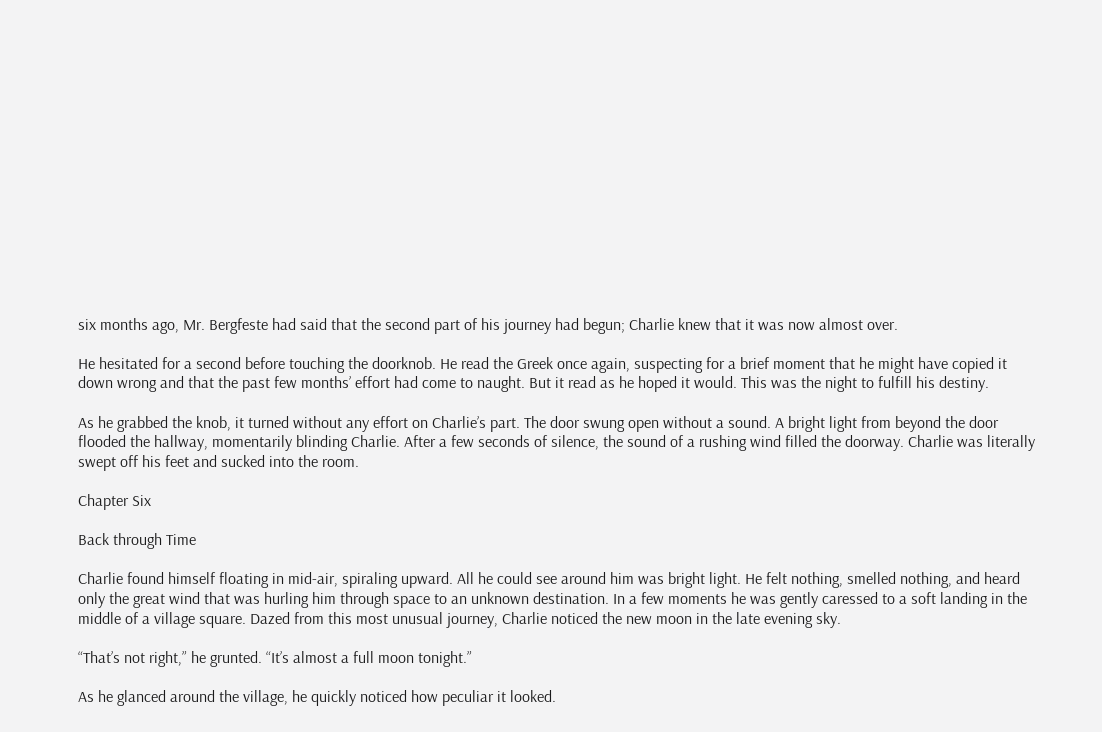six months ago, Mr. Bergfeste had said that the second part of his journey had begun; Charlie knew that it was now almost over.

He hesitated for a second before touching the doorknob. He read the Greek once again, suspecting for a brief moment that he might have copied it down wrong and that the past few months’ effort had come to naught. But it read as he hoped it would. This was the night to fulfill his destiny.

As he grabbed the knob, it turned without any effort on Charlie’s part. The door swung open without a sound. A bright light from beyond the door flooded the hallway, momentarily blinding Charlie. After a few seconds of silence, the sound of a rushing wind filled the doorway. Charlie was literally swept off his feet and sucked into the room.

Chapter Six

Back through Time

Charlie found himself floating in mid-air, spiraling upward. All he could see around him was bright light. He felt nothing, smelled nothing, and heard only the great wind that was hurling him through space to an unknown destination. In a few moments he was gently caressed to a soft landing in the middle of a village square. Dazed from this most unusual journey, Charlie noticed the new moon in the late evening sky.

“That’s not right,” he grunted. “It’s almost a full moon tonight.”

As he glanced around the village, he quickly noticed how peculiar it looked.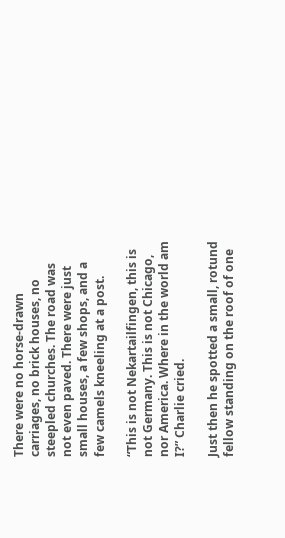There were no horse-drawn carriages, no brick houses, no steepled churches. The road was not even paved. There were just small houses, a few shops, and a few camels kneeling at a post.

“This is not Nekartailfingen, this is not Germany. This is not Chicago, nor America. Where in the world am I?” Charlie cried.

Just then he spotted a small, rotund fellow standing on the roof of one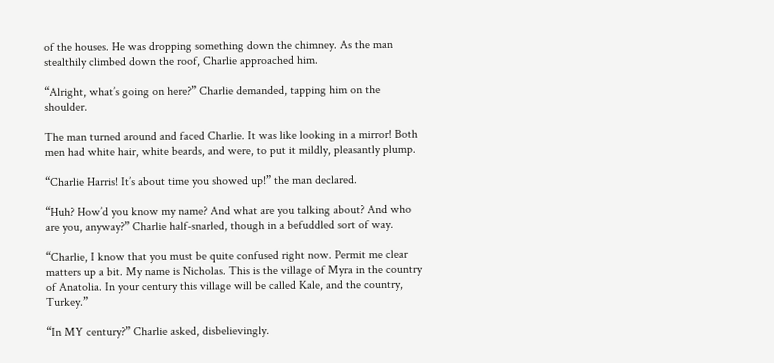of the houses. He was dropping something down the chimney. As the man stealthily climbed down the roof, Charlie approached him.

“Alright, what’s going on here?” Charlie demanded, tapping him on the shoulder.

The man turned around and faced Charlie. It was like looking in a mirror! Both men had white hair, white beards, and were, to put it mildly, pleasantly plump.

“Charlie Harris! It’s about time you showed up!” the man declared.

“Huh? How’d you know my name? And what are you talking about? And who are you, anyway?” Charlie half-snarled, though in a befuddled sort of way.

“Charlie, I know that you must be quite confused right now. Permit me clear matters up a bit. My name is Nicholas. This is the village of Myra in the country of Anatolia. In your century this village will be called Kale, and the country, Turkey.”

“In MY century?” Charlie asked, disbelievingly.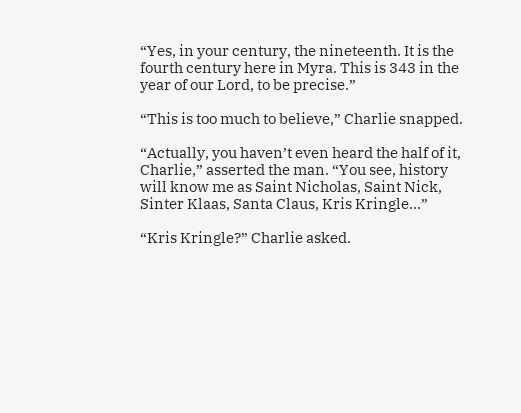“Yes, in your century, the nineteenth. It is the fourth century here in Myra. This is 343 in the year of our Lord, to be precise.”

“This is too much to believe,” Charlie snapped.

“Actually, you haven’t even heard the half of it, Charlie,” asserted the man. “You see, history will know me as Saint Nicholas, Saint Nick, Sinter Klaas, Santa Claus, Kris Kringle…”

“Kris Kringle?” Charlie asked.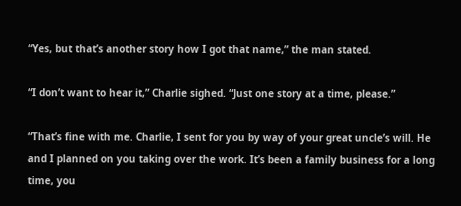“Yes, but that’s another story how I got that name,” the man stated.

“I don’t want to hear it,” Charlie sighed. “Just one story at a time, please.”

“That’s fine with me. Charlie, I sent for you by way of your great uncle’s will. He and I planned on you taking over the work. It’s been a family business for a long time, you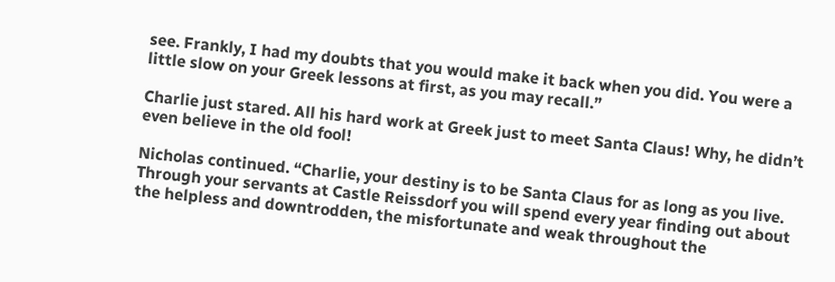see. Frankly, I had my doubts that you would make it back when you did. You were a little slow on your Greek lessons at first, as you may recall.”

Charlie just stared. All his hard work at Greek just to meet Santa Claus! Why, he didn’t even believe in the old fool!

Nicholas continued. “Charlie, your destiny is to be Santa Claus for as long as you live. Through your servants at Castle Reissdorf you will spend every year finding out about the helpless and downtrodden, the misfortunate and weak throughout the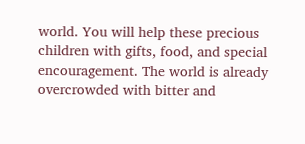world. You will help these precious children with gifts, food, and special encouragement. The world is already overcrowded with bitter and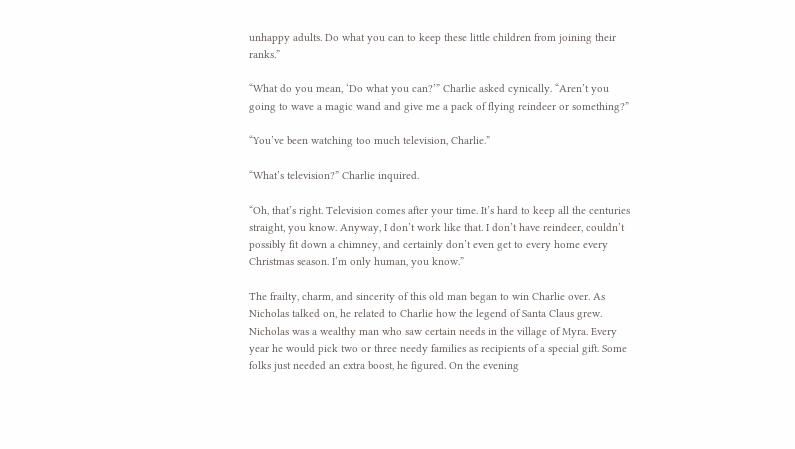unhappy adults. Do what you can to keep these little children from joining their ranks.”

“What do you mean, ‘Do what you can?’” Charlie asked cynically. “Aren’t you going to wave a magic wand and give me a pack of flying reindeer or something?”

“You’ve been watching too much television, Charlie.”

“What’s television?” Charlie inquired.

“Oh, that’s right. Television comes after your time. It’s hard to keep all the centuries straight, you know. Anyway, I don’t work like that. I don’t have reindeer, couldn’t possibly fit down a chimney, and certainly don’t even get to every home every Christmas season. I’m only human, you know.”

The frailty, charm, and sincerity of this old man began to win Charlie over. As Nicholas talked on, he related to Charlie how the legend of Santa Claus grew. Nicholas was a wealthy man who saw certain needs in the village of Myra. Every year he would pick two or three needy families as recipients of a special gift. Some folks just needed an extra boost, he figured. On the evening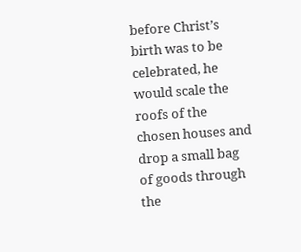before Christ’s birth was to be celebrated, he would scale the roofs of the chosen houses and drop a small bag of goods through the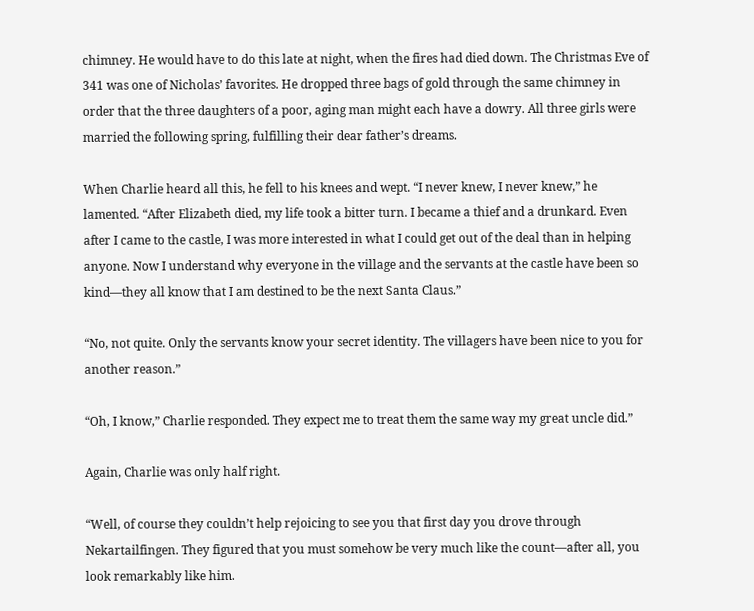chimney. He would have to do this late at night, when the fires had died down. The Christmas Eve of 341 was one of Nicholas’ favorites. He dropped three bags of gold through the same chimney in order that the three daughters of a poor, aging man might each have a dowry. All three girls were married the following spring, fulfilling their dear father’s dreams.

When Charlie heard all this, he fell to his knees and wept. “I never knew, I never knew,” he lamented. “After Elizabeth died, my life took a bitter turn. I became a thief and a drunkard. Even after I came to the castle, I was more interested in what I could get out of the deal than in helping anyone. Now I understand why everyone in the village and the servants at the castle have been so kind—they all know that I am destined to be the next Santa Claus.”

“No, not quite. Only the servants know your secret identity. The villagers have been nice to you for another reason.”

“Oh, I know,” Charlie responded. They expect me to treat them the same way my great uncle did.”

Again, Charlie was only half right.

“Well, of course they couldn’t help rejoicing to see you that first day you drove through Nekartailfingen. They figured that you must somehow be very much like the count—after all, you look remarkably like him.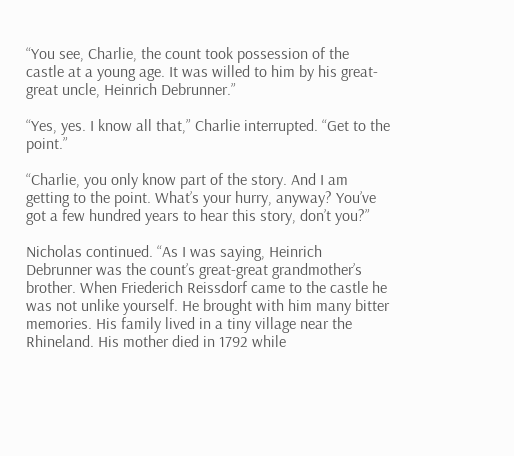“You see, Charlie, the count took possession of the castle at a young age. It was willed to him by his great-great uncle, Heinrich Debrunner.”

“Yes, yes. I know all that,” Charlie interrupted. “Get to the point.”

“Charlie, you only know part of the story. And I am getting to the point. What’s your hurry, anyway? You’ve got a few hundred years to hear this story, don’t you?”

Nicholas continued. “As I was saying, Heinrich Debrunner was the count’s great-great grandmother’s brother. When Friederich Reissdorf came to the castle he was not unlike yourself. He brought with him many bitter memories. His family lived in a tiny village near the Rhineland. His mother died in 1792 while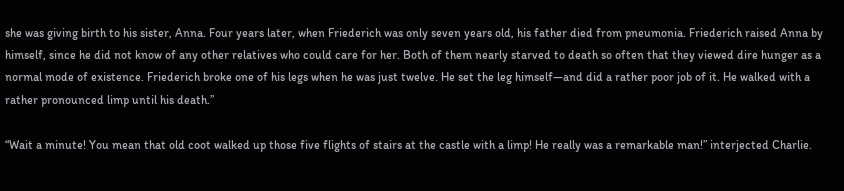she was giving birth to his sister, Anna. Four years later, when Friederich was only seven years old, his father died from pneumonia. Friederich raised Anna by himself, since he did not know of any other relatives who could care for her. Both of them nearly starved to death so often that they viewed dire hunger as a normal mode of existence. Friederich broke one of his legs when he was just twelve. He set the leg himself—and did a rather poor job of it. He walked with a rather pronounced limp until his death.”

“Wait a minute! You mean that old coot walked up those five flights of stairs at the castle with a limp! He really was a remarkable man!” interjected Charlie.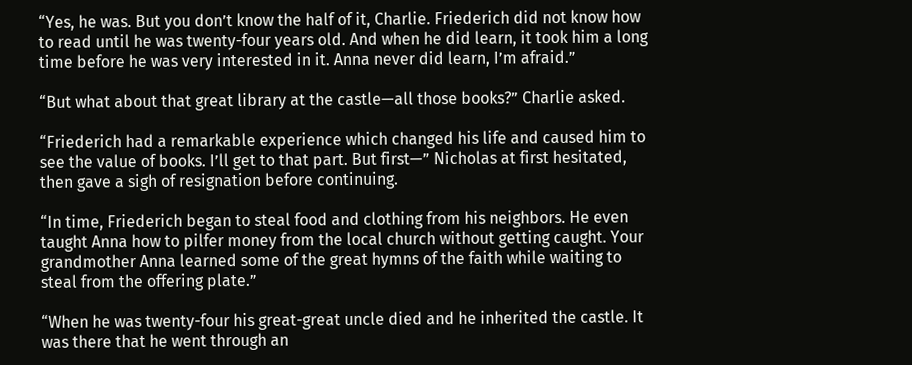“Yes, he was. But you don’t know the half of it, Charlie. Friederich did not know how to read until he was twenty-four years old. And when he did learn, it took him a long time before he was very interested in it. Anna never did learn, I’m afraid.”

“But what about that great library at the castle—all those books?” Charlie asked.

“Friederich had a remarkable experience which changed his life and caused him to see the value of books. I’ll get to that part. But first—” Nicholas at first hesitated, then gave a sigh of resignation before continuing.

“In time, Friederich began to steal food and clothing from his neighbors. He even taught Anna how to pilfer money from the local church without getting caught. Your grandmother Anna learned some of the great hymns of the faith while waiting to steal from the offering plate.”

“When he was twenty-four his great-great uncle died and he inherited the castle. It was there that he went through an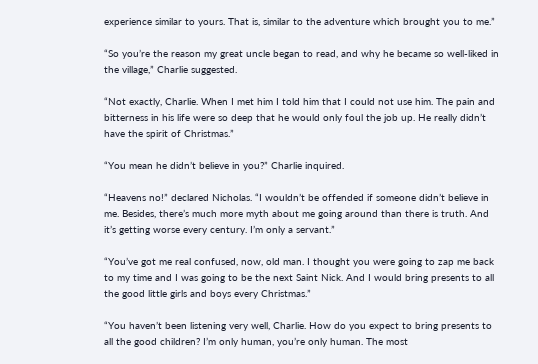experience similar to yours. That is, similar to the adventure which brought you to me.”

“So you’re the reason my great uncle began to read, and why he became so well-liked in the village,” Charlie suggested.

“Not exactly, Charlie. When I met him I told him that I could not use him. The pain and bitterness in his life were so deep that he would only foul the job up. He really didn’t have the spirit of Christmas.”

“You mean he didn’t believe in you?” Charlie inquired.

“Heavens no!” declared Nicholas. “I wouldn’t be offended if someone didn’t believe in me. Besides, there’s much more myth about me going around than there is truth. And it’s getting worse every century. I’m only a servant.”

“You’ve got me real confused, now, old man. I thought you were going to zap me back to my time and I was going to be the next Saint Nick. And I would bring presents to all the good little girls and boys every Christmas.”

“You haven’t been listening very well, Charlie. How do you expect to bring presents to all the good children? I’m only human, you’re only human. The most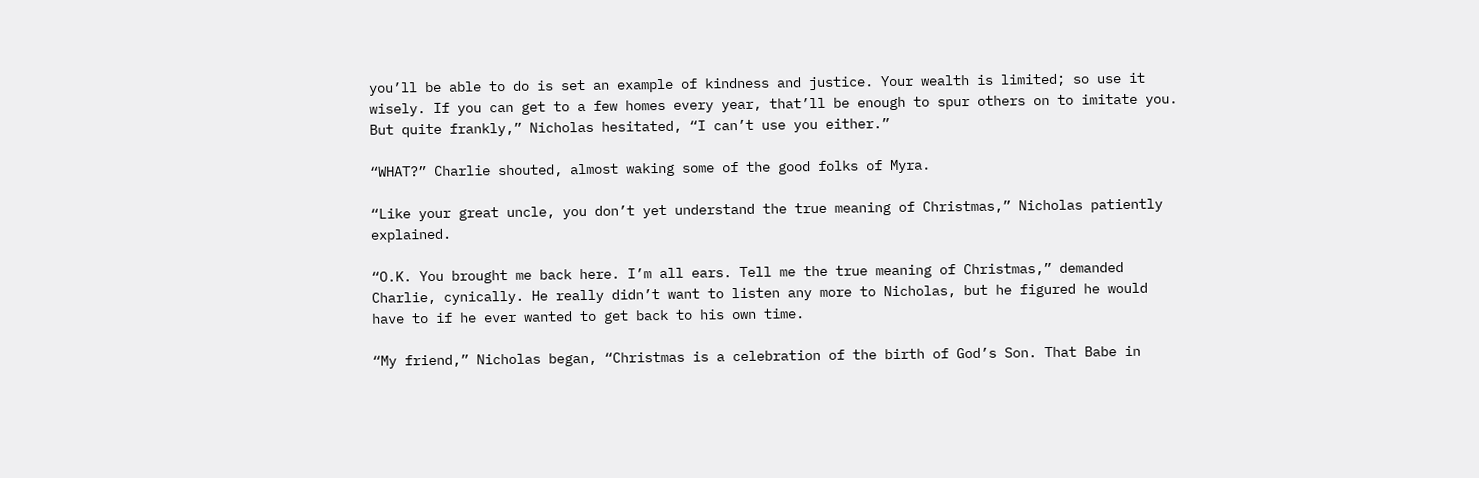you’ll be able to do is set an example of kindness and justice. Your wealth is limited; so use it wisely. If you can get to a few homes every year, that’ll be enough to spur others on to imitate you. But quite frankly,” Nicholas hesitated, “I can’t use you either.”

“WHAT?” Charlie shouted, almost waking some of the good folks of Myra.

“Like your great uncle, you don’t yet understand the true meaning of Christmas,” Nicholas patiently explained.

“O.K. You brought me back here. I’m all ears. Tell me the true meaning of Christmas,” demanded Charlie, cynically. He really didn’t want to listen any more to Nicholas, but he figured he would have to if he ever wanted to get back to his own time.

“My friend,” Nicholas began, “Christmas is a celebration of the birth of God’s Son. That Babe in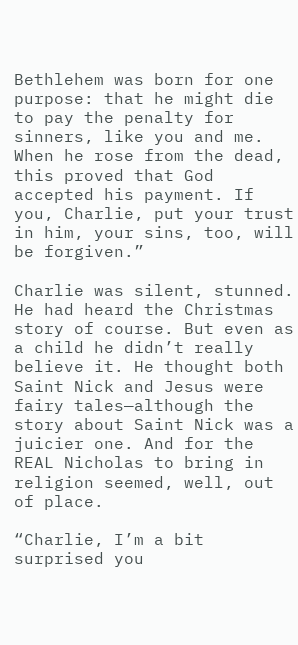Bethlehem was born for one purpose: that he might die to pay the penalty for sinners, like you and me. When he rose from the dead, this proved that God accepted his payment. If you, Charlie, put your trust in him, your sins, too, will be forgiven.”

Charlie was silent, stunned. He had heard the Christmas story of course. But even as a child he didn’t really believe it. He thought both Saint Nick and Jesus were fairy tales—although the story about Saint Nick was a juicier one. And for the REAL Nicholas to bring in religion seemed, well, out of place.

“Charlie, I’m a bit surprised you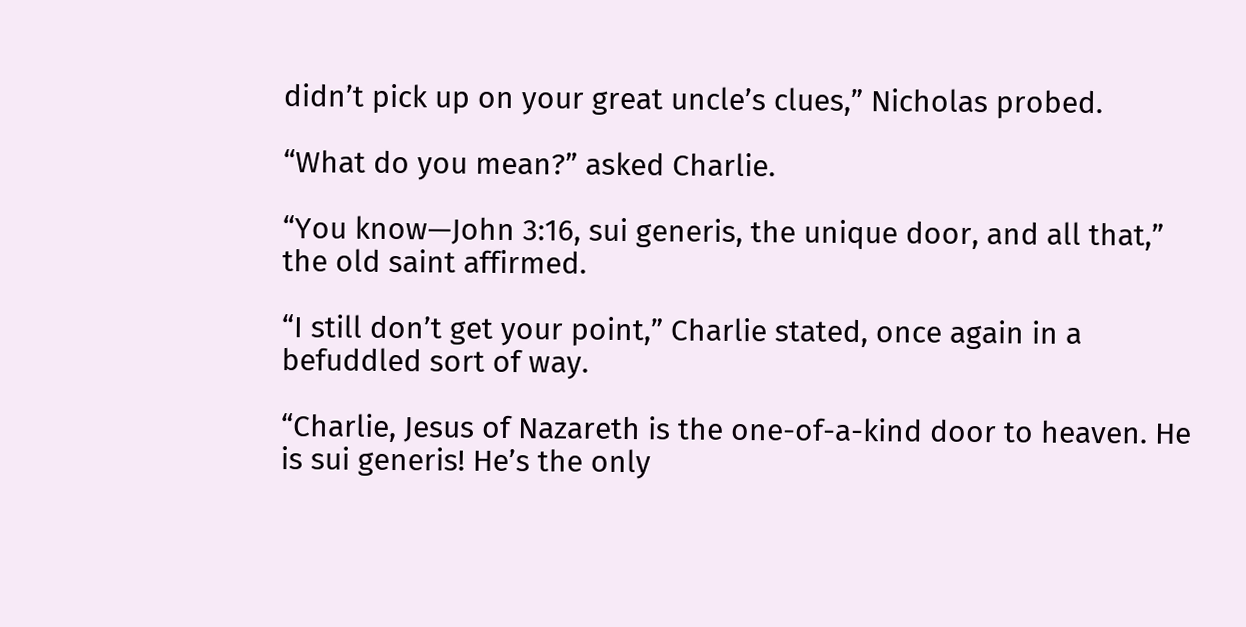didn’t pick up on your great uncle’s clues,” Nicholas probed.

“What do you mean?” asked Charlie.

“You know—John 3:16, sui generis, the unique door, and all that,” the old saint affirmed.

“I still don’t get your point,” Charlie stated, once again in a befuddled sort of way.

“Charlie, Jesus of Nazareth is the one-of-a-kind door to heaven. He is sui generis! He’s the only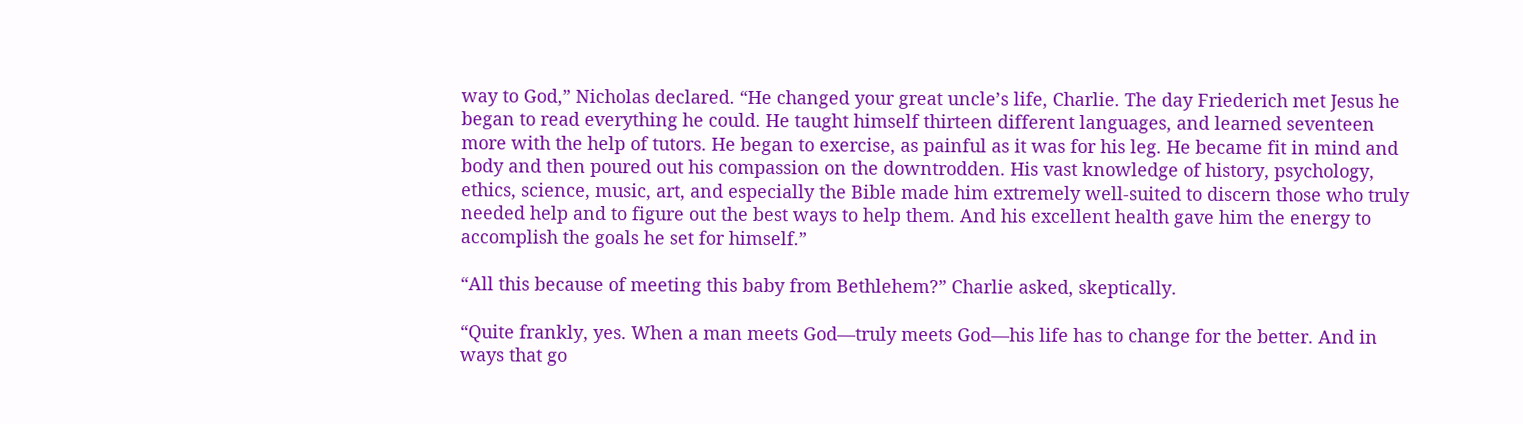way to God,” Nicholas declared. “He changed your great uncle’s life, Charlie. The day Friederich met Jesus he began to read everything he could. He taught himself thirteen different languages, and learned seventeen more with the help of tutors. He began to exercise, as painful as it was for his leg. He became fit in mind and body and then poured out his compassion on the downtrodden. His vast knowledge of history, psychology, ethics, science, music, art, and especially the Bible made him extremely well-suited to discern those who truly needed help and to figure out the best ways to help them. And his excellent health gave him the energy to accomplish the goals he set for himself.”

“All this because of meeting this baby from Bethlehem?” Charlie asked, skeptically.

“Quite frankly, yes. When a man meets God—truly meets God—his life has to change for the better. And in ways that go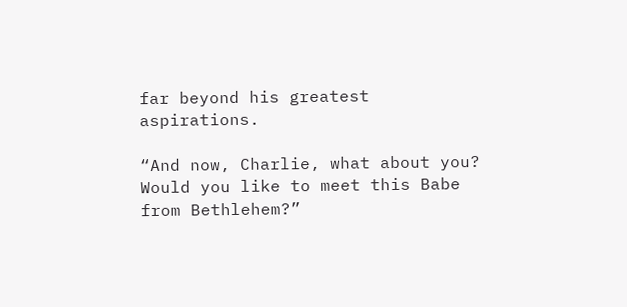far beyond his greatest aspirations.

“And now, Charlie, what about you? Would you like to meet this Babe from Bethlehem?”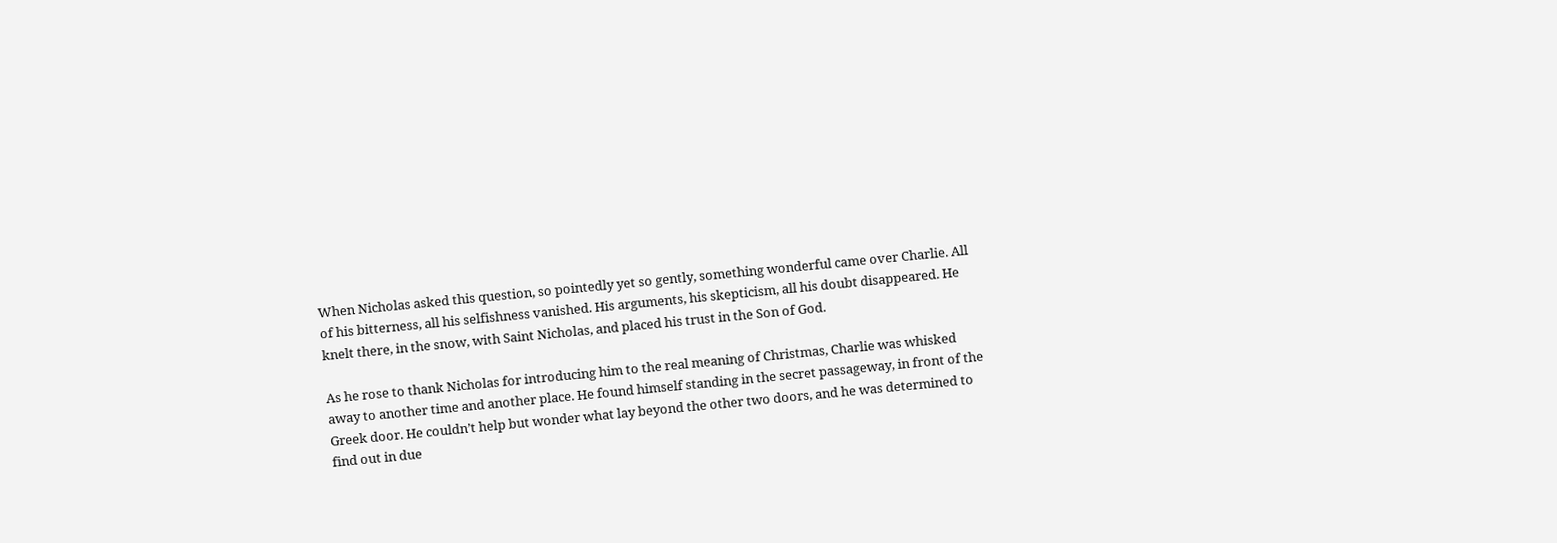When Nicholas asked this question, so pointedly yet so gently, something wonderful came over Charlie. All of his bitterness, all his selfishness vanished. His arguments, his skepticism, all his doubt disappeared. He knelt there, in the snow, with Saint Nicholas, and placed his trust in the Son of God.

As he rose to thank Nicholas for introducing him to the real meaning of Christmas, Charlie was whisked away to another time and another place. He found himself standing in the secret passageway, in front of the Greek door. He couldn’t help but wonder what lay beyond the other two doors, and he was determined to find out in due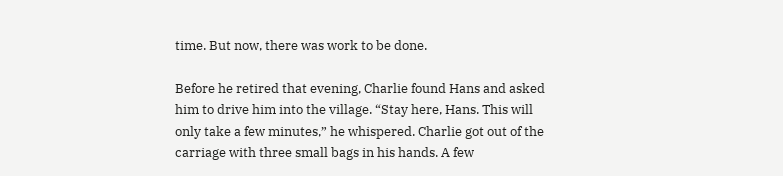time. But now, there was work to be done.

Before he retired that evening, Charlie found Hans and asked him to drive him into the village. “Stay here, Hans. This will only take a few minutes,” he whispered. Charlie got out of the carriage with three small bags in his hands. A few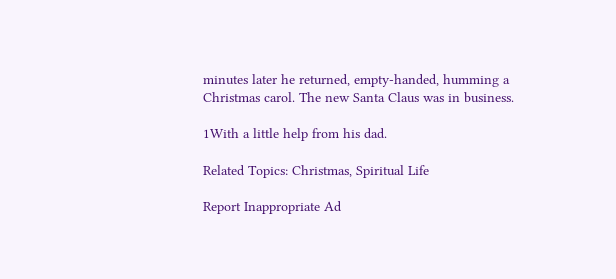minutes later he returned, empty-handed, humming a Christmas carol. The new Santa Claus was in business.

1With a little help from his dad.

Related Topics: Christmas, Spiritual Life

Report Inappropriate Ad